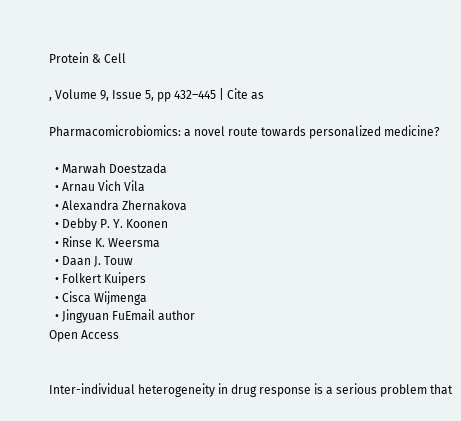Protein & Cell

, Volume 9, Issue 5, pp 432–445 | Cite as

Pharmacomicrobiomics: a novel route towards personalized medicine?

  • Marwah Doestzada
  • Arnau Vich Vila
  • Alexandra Zhernakova
  • Debby P. Y. Koonen
  • Rinse K. Weersma
  • Daan J. Touw
  • Folkert Kuipers
  • Cisca Wijmenga
  • Jingyuan FuEmail author
Open Access


Inter-individual heterogeneity in drug response is a serious problem that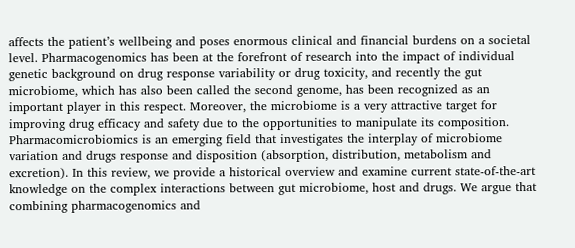affects the patient’s wellbeing and poses enormous clinical and financial burdens on a societal level. Pharmacogenomics has been at the forefront of research into the impact of individual genetic background on drug response variability or drug toxicity, and recently the gut microbiome, which has also been called the second genome, has been recognized as an important player in this respect. Moreover, the microbiome is a very attractive target for improving drug efficacy and safety due to the opportunities to manipulate its composition. Pharmacomicrobiomics is an emerging field that investigates the interplay of microbiome variation and drugs response and disposition (absorption, distribution, metabolism and excretion). In this review, we provide a historical overview and examine current state-of-the-art knowledge on the complex interactions between gut microbiome, host and drugs. We argue that combining pharmacogenomics and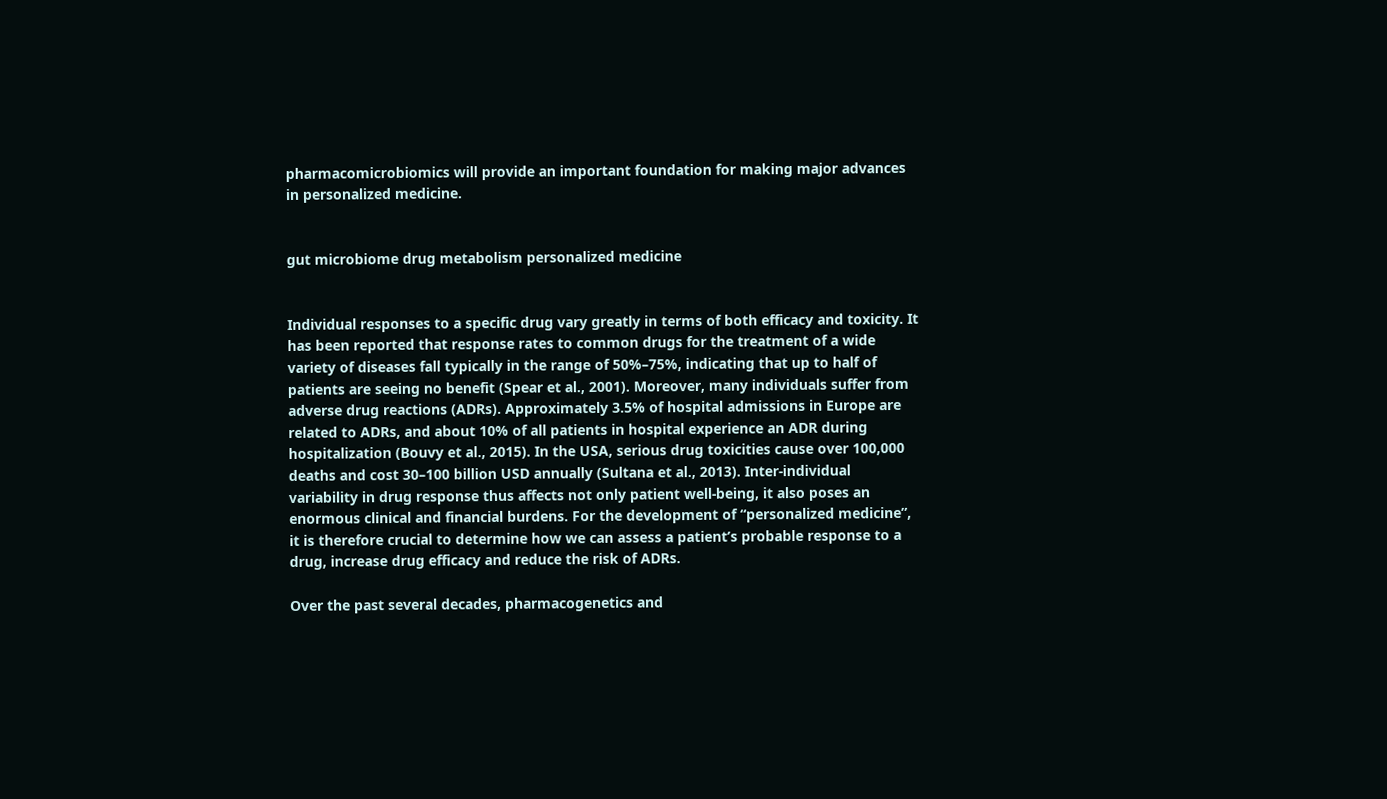pharmacomicrobiomics will provide an important foundation for making major advances in personalized medicine.


gut microbiome drug metabolism personalized medicine


Individual responses to a specific drug vary greatly in terms of both efficacy and toxicity. It has been reported that response rates to common drugs for the treatment of a wide variety of diseases fall typically in the range of 50%–75%, indicating that up to half of patients are seeing no benefit (Spear et al., 2001). Moreover, many individuals suffer from adverse drug reactions (ADRs). Approximately 3.5% of hospital admissions in Europe are related to ADRs, and about 10% of all patients in hospital experience an ADR during hospitalization (Bouvy et al., 2015). In the USA, serious drug toxicities cause over 100,000 deaths and cost 30–100 billion USD annually (Sultana et al., 2013). Inter-individual variability in drug response thus affects not only patient well-being, it also poses an enormous clinical and financial burdens. For the development of “personalized medicine”, it is therefore crucial to determine how we can assess a patient’s probable response to a drug, increase drug efficacy and reduce the risk of ADRs.

Over the past several decades, pharmacogenetics and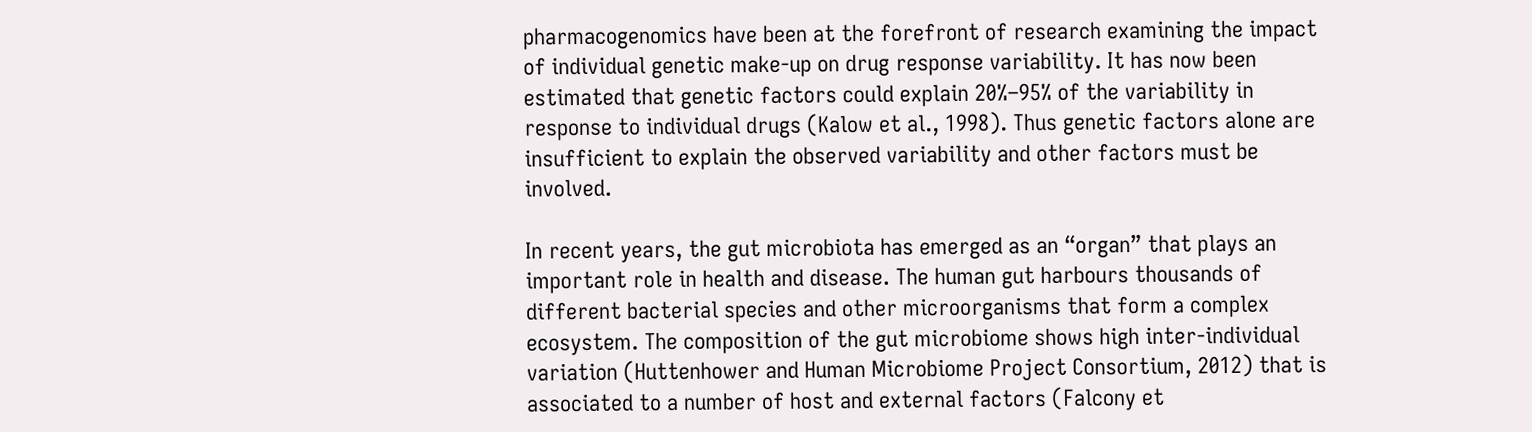pharmacogenomics have been at the forefront of research examining the impact of individual genetic make-up on drug response variability. It has now been estimated that genetic factors could explain 20%–95% of the variability in response to individual drugs (Kalow et al., 1998). Thus genetic factors alone are insufficient to explain the observed variability and other factors must be involved.

In recent years, the gut microbiota has emerged as an “organ” that plays an important role in health and disease. The human gut harbours thousands of different bacterial species and other microorganisms that form a complex ecosystem. The composition of the gut microbiome shows high inter-individual variation (Huttenhower and Human Microbiome Project Consortium, 2012) that is associated to a number of host and external factors (Falcony et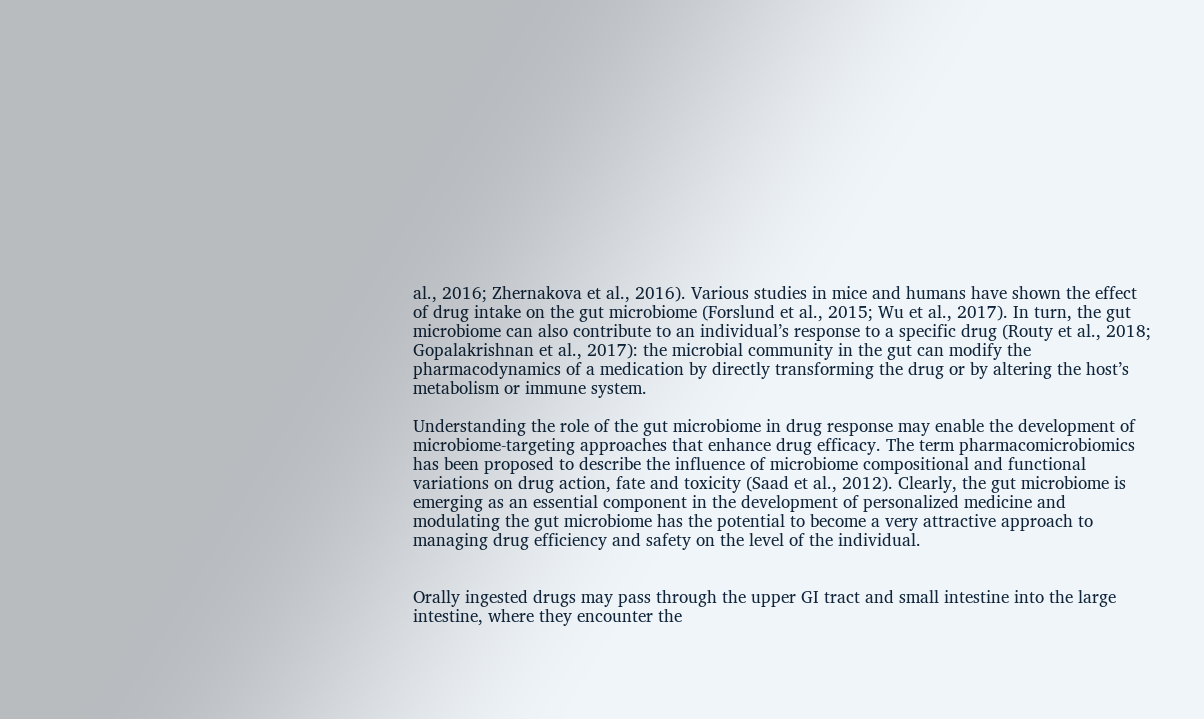al., 2016; Zhernakova et al., 2016). Various studies in mice and humans have shown the effect of drug intake on the gut microbiome (Forslund et al., 2015; Wu et al., 2017). In turn, the gut microbiome can also contribute to an individual’s response to a specific drug (Routy et al., 2018; Gopalakrishnan et al., 2017): the microbial community in the gut can modify the pharmacodynamics of a medication by directly transforming the drug or by altering the host’s metabolism or immune system.

Understanding the role of the gut microbiome in drug response may enable the development of microbiome-targeting approaches that enhance drug efficacy. The term pharmacomicrobiomics has been proposed to describe the influence of microbiome compositional and functional variations on drug action, fate and toxicity (Saad et al., 2012). Clearly, the gut microbiome is emerging as an essential component in the development of personalized medicine and modulating the gut microbiome has the potential to become a very attractive approach to managing drug efficiency and safety on the level of the individual.


Orally ingested drugs may pass through the upper GI tract and small intestine into the large intestine, where they encounter the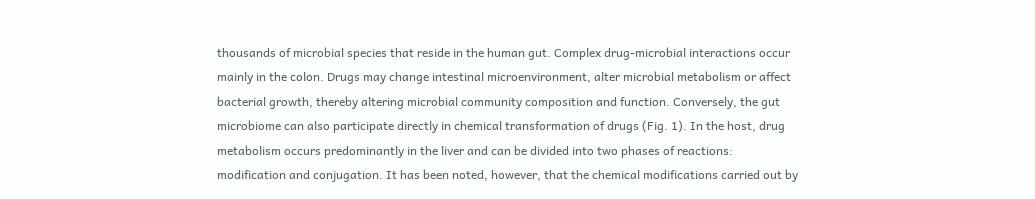thousands of microbial species that reside in the human gut. Complex drug-microbial interactions occur mainly in the colon. Drugs may change intestinal microenvironment, alter microbial metabolism or affect bacterial growth, thereby altering microbial community composition and function. Conversely, the gut microbiome can also participate directly in chemical transformation of drugs (Fig. 1). In the host, drug metabolism occurs predominantly in the liver and can be divided into two phases of reactions: modification and conjugation. It has been noted, however, that the chemical modifications carried out by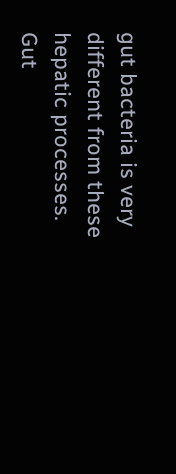gut bacteria is very different from these hepatic processes. Gut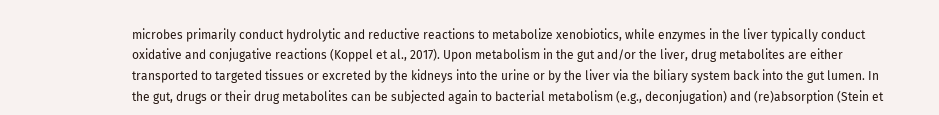microbes primarily conduct hydrolytic and reductive reactions to metabolize xenobiotics, while enzymes in the liver typically conduct oxidative and conjugative reactions (Koppel et al., 2017). Upon metabolism in the gut and/or the liver, drug metabolites are either transported to targeted tissues or excreted by the kidneys into the urine or by the liver via the biliary system back into the gut lumen. In the gut, drugs or their drug metabolites can be subjected again to bacterial metabolism (e.g., deconjugation) and (re)absorption (Stein et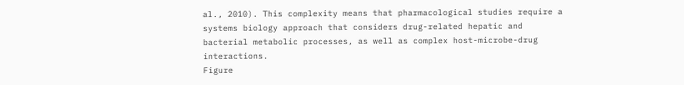al., 2010). This complexity means that pharmacological studies require a systems biology approach that considers drug-related hepatic and bacterial metabolic processes, as well as complex host-microbe-drug interactions.
Figure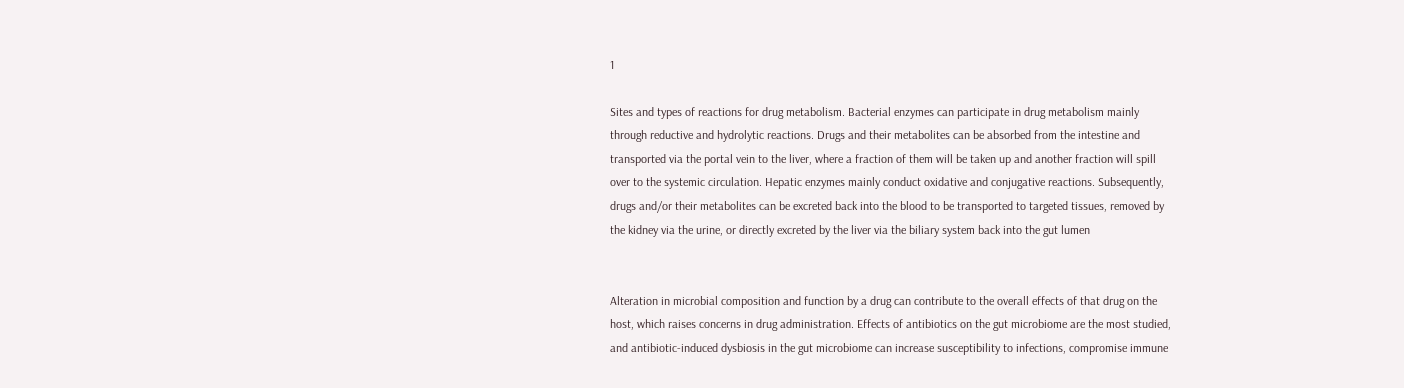1

Sites and types of reactions for drug metabolism. Bacterial enzymes can participate in drug metabolism mainly through reductive and hydrolytic reactions. Drugs and their metabolites can be absorbed from the intestine and transported via the portal vein to the liver, where a fraction of them will be taken up and another fraction will spill over to the systemic circulation. Hepatic enzymes mainly conduct oxidative and conjugative reactions. Subsequently, drugs and/or their metabolites can be excreted back into the blood to be transported to targeted tissues, removed by the kidney via the urine, or directly excreted by the liver via the biliary system back into the gut lumen


Alteration in microbial composition and function by a drug can contribute to the overall effects of that drug on the host, which raises concerns in drug administration. Effects of antibiotics on the gut microbiome are the most studied, and antibiotic-induced dysbiosis in the gut microbiome can increase susceptibility to infections, compromise immune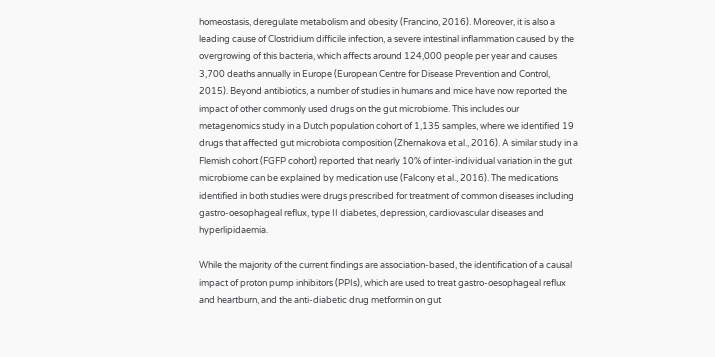homeostasis, deregulate metabolism and obesity (Francino, 2016). Moreover, it is also a leading cause of Clostridium difficile infection, a severe intestinal inflammation caused by the overgrowing of this bacteria, which affects around 124,000 people per year and causes 3,700 deaths annually in Europe (European Centre for Disease Prevention and Control, 2015). Beyond antibiotics, a number of studies in humans and mice have now reported the impact of other commonly used drugs on the gut microbiome. This includes our metagenomics study in a Dutch population cohort of 1,135 samples, where we identified 19 drugs that affected gut microbiota composition (Zhernakova et al., 2016). A similar study in a Flemish cohort (FGFP cohort) reported that nearly 10% of inter-individual variation in the gut microbiome can be explained by medication use (Falcony et al., 2016). The medications identified in both studies were drugs prescribed for treatment of common diseases including gastro-oesophageal reflux, type II diabetes, depression, cardiovascular diseases and hyperlipidaemia.

While the majority of the current findings are association-based, the identification of a causal impact of proton pump inhibitors (PPIs), which are used to treat gastro-oesophageal reflux and heartburn, and the anti-diabetic drug metformin on gut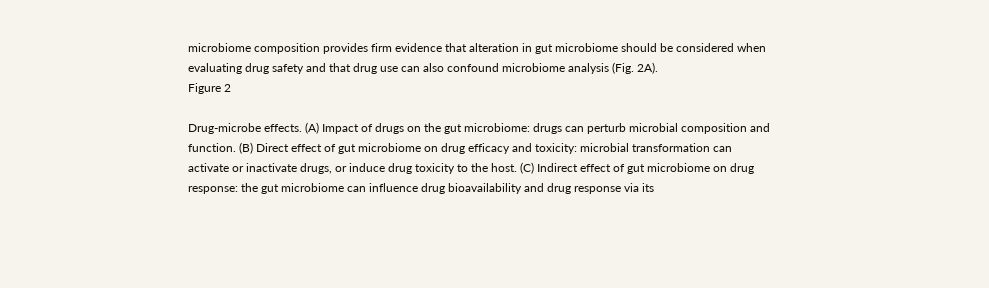microbiome composition provides firm evidence that alteration in gut microbiome should be considered when evaluating drug safety and that drug use can also confound microbiome analysis (Fig. 2A).
Figure 2

Drug-microbe effects. (A) Impact of drugs on the gut microbiome: drugs can perturb microbial composition and function. (B) Direct effect of gut microbiome on drug efficacy and toxicity: microbial transformation can activate or inactivate drugs, or induce drug toxicity to the host. (C) Indirect effect of gut microbiome on drug response: the gut microbiome can influence drug bioavailability and drug response via its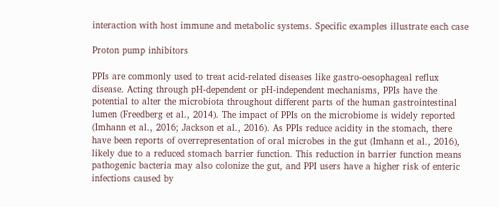interaction with host immune and metabolic systems. Specific examples illustrate each case

Proton pump inhibitors

PPIs are commonly used to treat acid-related diseases like gastro-oesophageal reflux disease. Acting through pH-dependent or pH-independent mechanisms, PPIs have the potential to alter the microbiota throughout different parts of the human gastrointestinal lumen (Freedberg et al., 2014). The impact of PPIs on the microbiome is widely reported (Imhann et al., 2016; Jackson et al., 2016). As PPIs reduce acidity in the stomach, there have been reports of overrepresentation of oral microbes in the gut (Imhann et al., 2016), likely due to a reduced stomach barrier function. This reduction in barrier function means pathogenic bacteria may also colonize the gut, and PPI users have a higher risk of enteric infections caused by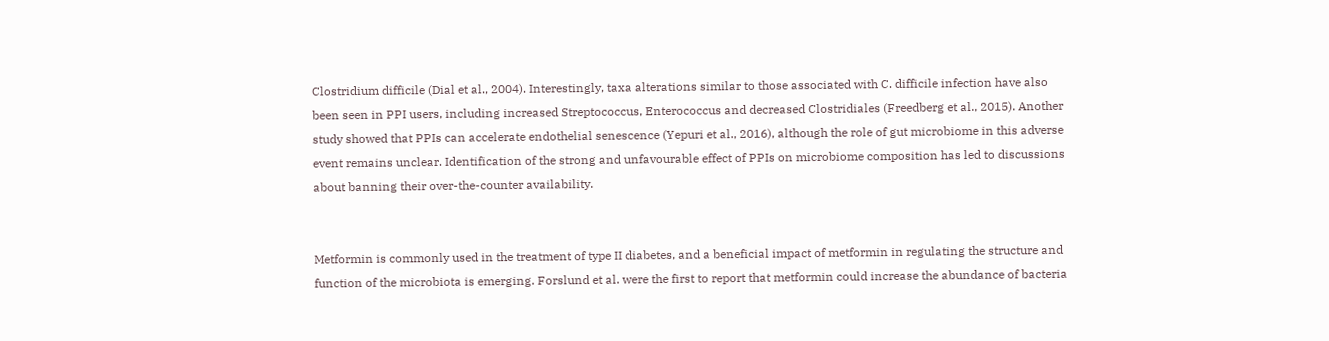Clostridium difficile (Dial et al., 2004). Interestingly, taxa alterations similar to those associated with C. difficile infection have also been seen in PPI users, including increased Streptococcus, Enterococcus and decreased Clostridiales (Freedberg et al., 2015). Another study showed that PPIs can accelerate endothelial senescence (Yepuri et al., 2016), although the role of gut microbiome in this adverse event remains unclear. Identification of the strong and unfavourable effect of PPIs on microbiome composition has led to discussions about banning their over-the-counter availability.


Metformin is commonly used in the treatment of type II diabetes, and a beneficial impact of metformin in regulating the structure and function of the microbiota is emerging. Forslund et al. were the first to report that metformin could increase the abundance of bacteria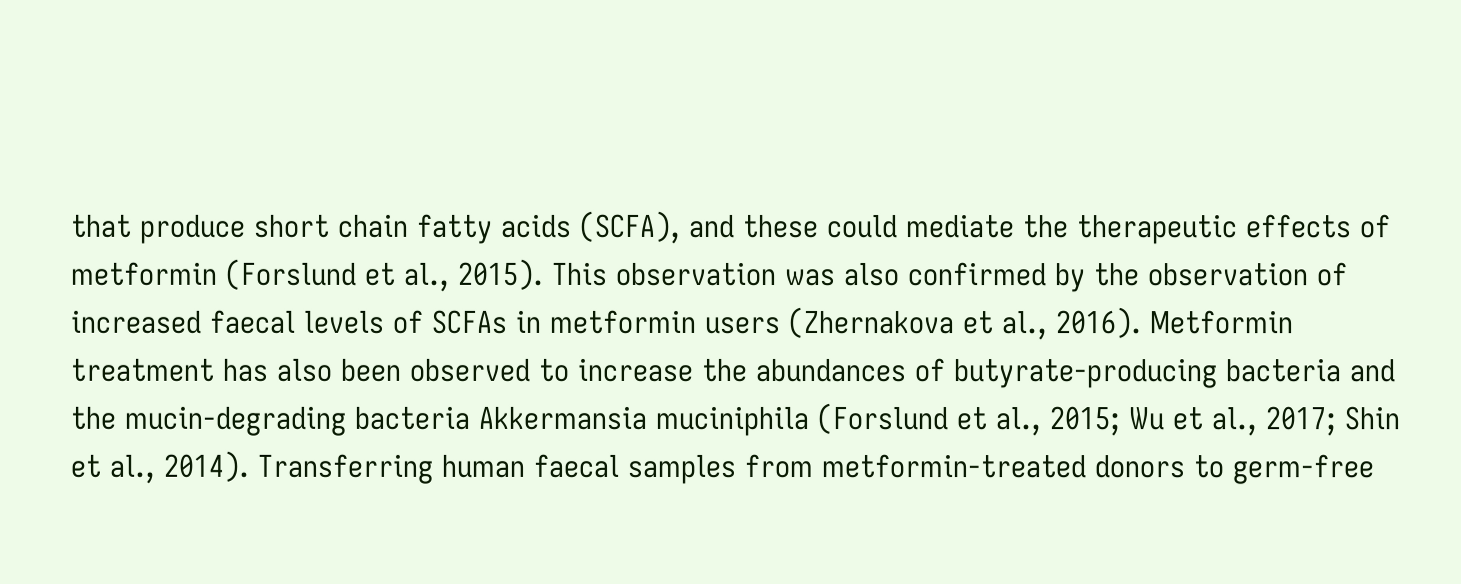that produce short chain fatty acids (SCFA), and these could mediate the therapeutic effects of metformin (Forslund et al., 2015). This observation was also confirmed by the observation of increased faecal levels of SCFAs in metformin users (Zhernakova et al., 2016). Metformin treatment has also been observed to increase the abundances of butyrate-producing bacteria and the mucin-degrading bacteria Akkermansia muciniphila (Forslund et al., 2015; Wu et al., 2017; Shin et al., 2014). Transferring human faecal samples from metformin-treated donors to germ-free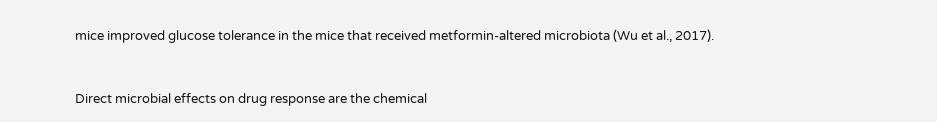mice improved glucose tolerance in the mice that received metformin-altered microbiota (Wu et al., 2017).


Direct microbial effects on drug response are the chemical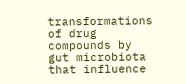transformations of drug compounds by gut microbiota that influence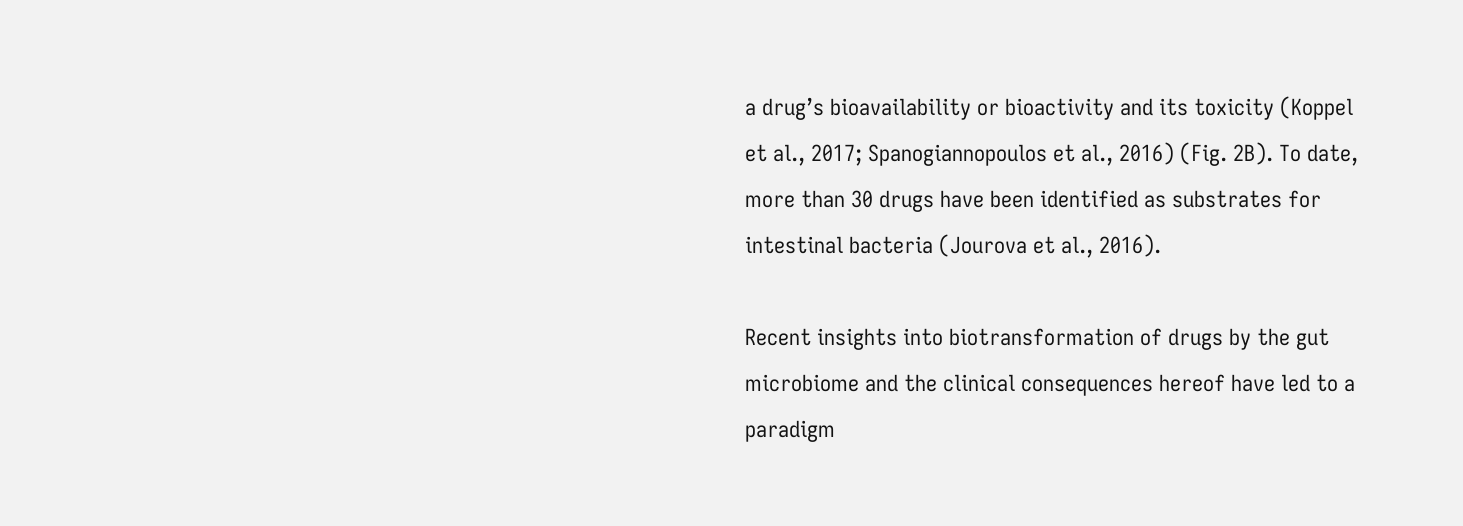a drug’s bioavailability or bioactivity and its toxicity (Koppel et al., 2017; Spanogiannopoulos et al., 2016) (Fig. 2B). To date, more than 30 drugs have been identified as substrates for intestinal bacteria (Jourova et al., 2016).

Recent insights into biotransformation of drugs by the gut microbiome and the clinical consequences hereof have led to a paradigm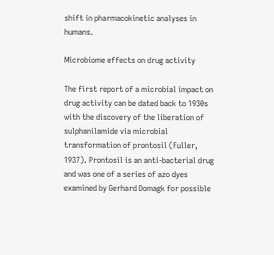shift in pharmacokinetic analyses in humans.

Microbiome effects on drug activity

The first report of a microbial impact on drug activity can be dated back to 1930s with the discovery of the liberation of sulphanilamide via microbial transformation of prontosil (Fuller, 1937). Prontosil is an anti-bacterial drug and was one of a series of azo dyes examined by Gerhard Domagk for possible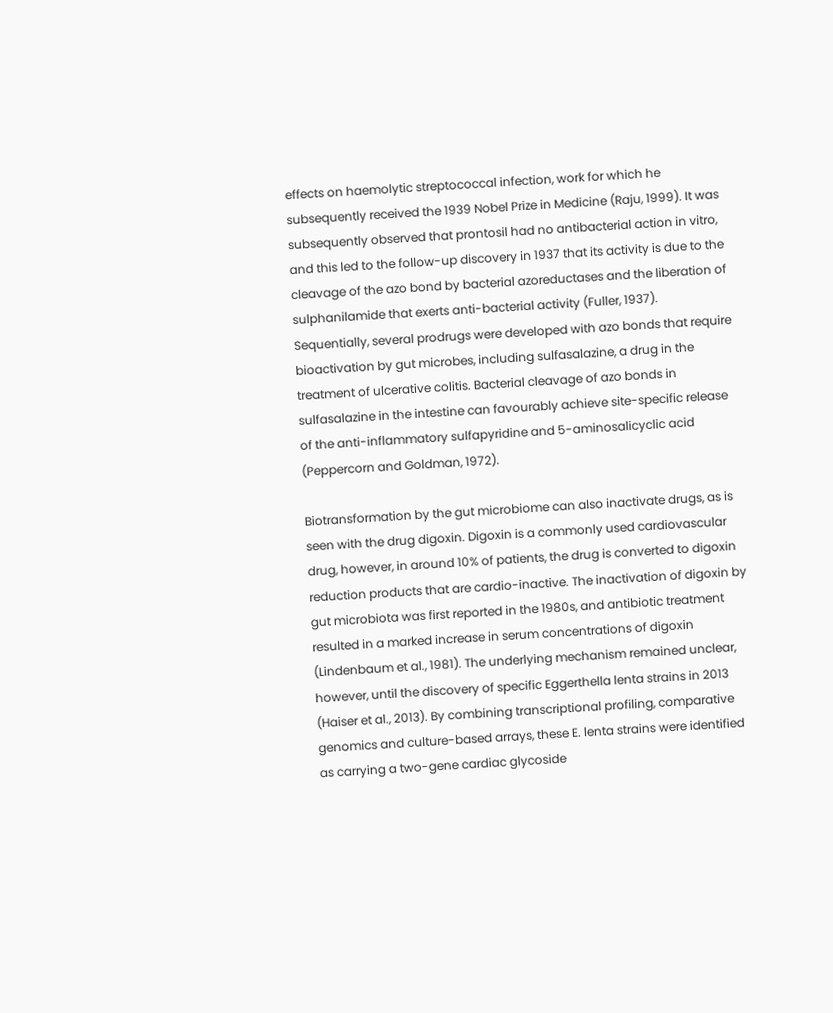effects on haemolytic streptococcal infection, work for which he subsequently received the 1939 Nobel Prize in Medicine (Raju, 1999). It was subsequently observed that prontosil had no antibacterial action in vitro, and this led to the follow-up discovery in 1937 that its activity is due to the cleavage of the azo bond by bacterial azoreductases and the liberation of sulphanilamide that exerts anti-bacterial activity (Fuller, 1937). Sequentially, several prodrugs were developed with azo bonds that require bioactivation by gut microbes, including sulfasalazine, a drug in the treatment of ulcerative colitis. Bacterial cleavage of azo bonds in sulfasalazine in the intestine can favourably achieve site-specific release of the anti-inflammatory sulfapyridine and 5-aminosalicyclic acid (Peppercorn and Goldman, 1972).

Biotransformation by the gut microbiome can also inactivate drugs, as is seen with the drug digoxin. Digoxin is a commonly used cardiovascular drug, however, in around 10% of patients, the drug is converted to digoxin reduction products that are cardio-inactive. The inactivation of digoxin by gut microbiota was first reported in the 1980s, and antibiotic treatment resulted in a marked increase in serum concentrations of digoxin (Lindenbaum et al., 1981). The underlying mechanism remained unclear, however, until the discovery of specific Eggerthella lenta strains in 2013 (Haiser et al., 2013). By combining transcriptional profiling, comparative genomics and culture-based arrays, these E. lenta strains were identified as carrying a two-gene cardiac glycoside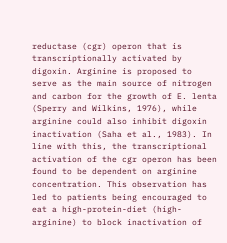reductase (cgr) operon that is transcriptionally activated by digoxin. Arginine is proposed to serve as the main source of nitrogen and carbon for the growth of E. lenta (Sperry and Wilkins, 1976), while arginine could also inhibit digoxin inactivation (Saha et al., 1983). In line with this, the transcriptional activation of the cgr operon has been found to be dependent on arginine concentration. This observation has led to patients being encouraged to eat a high-protein-diet (high-arginine) to block inactivation of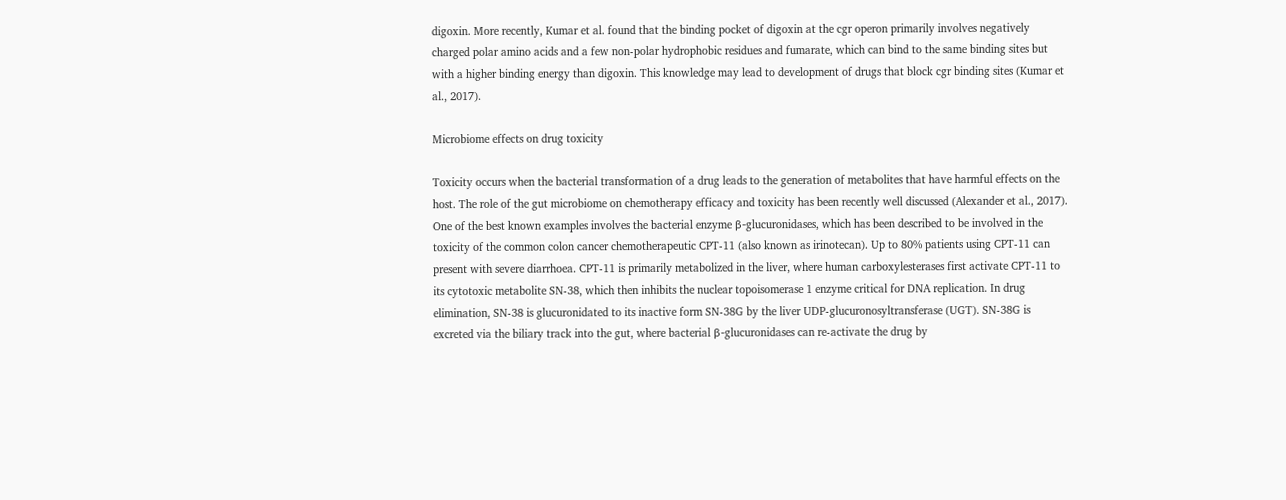digoxin. More recently, Kumar et al. found that the binding pocket of digoxin at the cgr operon primarily involves negatively charged polar amino acids and a few non-polar hydrophobic residues and fumarate, which can bind to the same binding sites but with a higher binding energy than digoxin. This knowledge may lead to development of drugs that block cgr binding sites (Kumar et al., 2017).

Microbiome effects on drug toxicity

Toxicity occurs when the bacterial transformation of a drug leads to the generation of metabolites that have harmful effects on the host. The role of the gut microbiome on chemotherapy efficacy and toxicity has been recently well discussed (Alexander et al., 2017). One of the best known examples involves the bacterial enzyme β-glucuronidases, which has been described to be involved in the toxicity of the common colon cancer chemotherapeutic CPT-11 (also known as irinotecan). Up to 80% patients using CPT-11 can present with severe diarrhoea. CPT-11 is primarily metabolized in the liver, where human carboxylesterases first activate CPT-11 to its cytotoxic metabolite SN-38, which then inhibits the nuclear topoisomerase 1 enzyme critical for DNA replication. In drug elimination, SN-38 is glucuronidated to its inactive form SN-38G by the liver UDP-glucuronosyltransferase (UGT). SN-38G is excreted via the biliary track into the gut, where bacterial β-glucuronidases can re-activate the drug by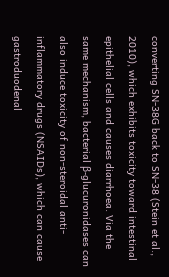converting SN-38G back to SN-38 (Stein et al., 2010), which exhibits toxicity toward intestinal epithelial cells and causes diarrhoea. Via the same mechanism, bacterial β-glucuronidases can also induce toxicity of non-steroidal anti-inflammatory drugs (NSAIDs), which can cause gastroduodenal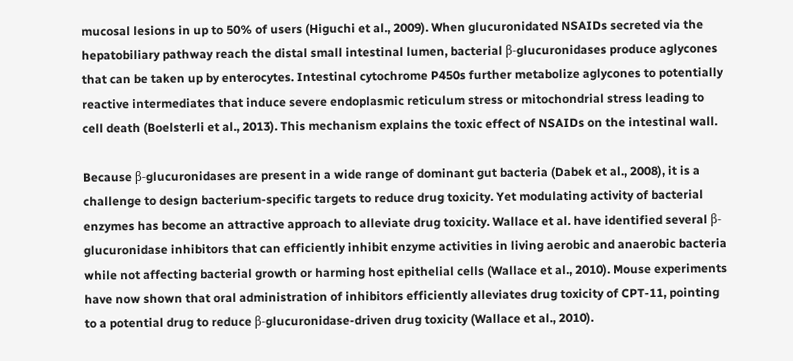mucosal lesions in up to 50% of users (Higuchi et al., 2009). When glucuronidated NSAIDs secreted via the hepatobiliary pathway reach the distal small intestinal lumen, bacterial β-glucuronidases produce aglycones that can be taken up by enterocytes. Intestinal cytochrome P450s further metabolize aglycones to potentially reactive intermediates that induce severe endoplasmic reticulum stress or mitochondrial stress leading to cell death (Boelsterli et al., 2013). This mechanism explains the toxic effect of NSAIDs on the intestinal wall.

Because β-glucuronidases are present in a wide range of dominant gut bacteria (Dabek et al., 2008), it is a challenge to design bacterium-specific targets to reduce drug toxicity. Yet modulating activity of bacterial enzymes has become an attractive approach to alleviate drug toxicity. Wallace et al. have identified several β-glucuronidase inhibitors that can efficiently inhibit enzyme activities in living aerobic and anaerobic bacteria while not affecting bacterial growth or harming host epithelial cells (Wallace et al., 2010). Mouse experiments have now shown that oral administration of inhibitors efficiently alleviates drug toxicity of CPT-11, pointing to a potential drug to reduce β-glucuronidase-driven drug toxicity (Wallace et al., 2010).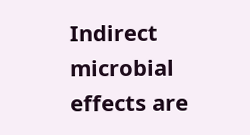Indirect microbial effects are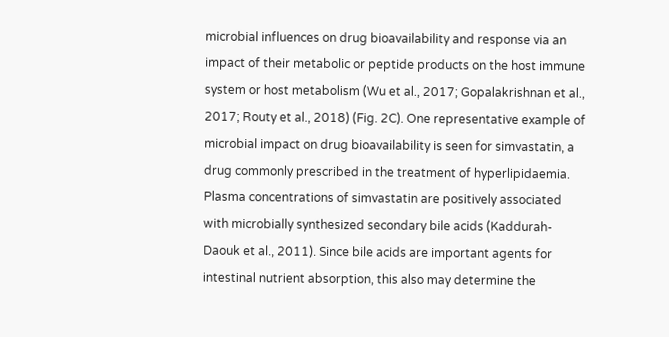microbial influences on drug bioavailability and response via an impact of their metabolic or peptide products on the host immune system or host metabolism (Wu et al., 2017; Gopalakrishnan et al., 2017; Routy et al., 2018) (Fig. 2C). One representative example of microbial impact on drug bioavailability is seen for simvastatin, a drug commonly prescribed in the treatment of hyperlipidaemia. Plasma concentrations of simvastatin are positively associated with microbially synthesized secondary bile acids (Kaddurah-Daouk et al., 2011). Since bile acids are important agents for intestinal nutrient absorption, this also may determine the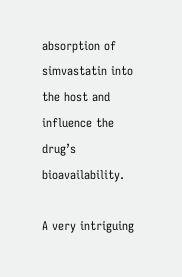absorption of simvastatin into the host and influence the drug’s bioavailability.

A very intriguing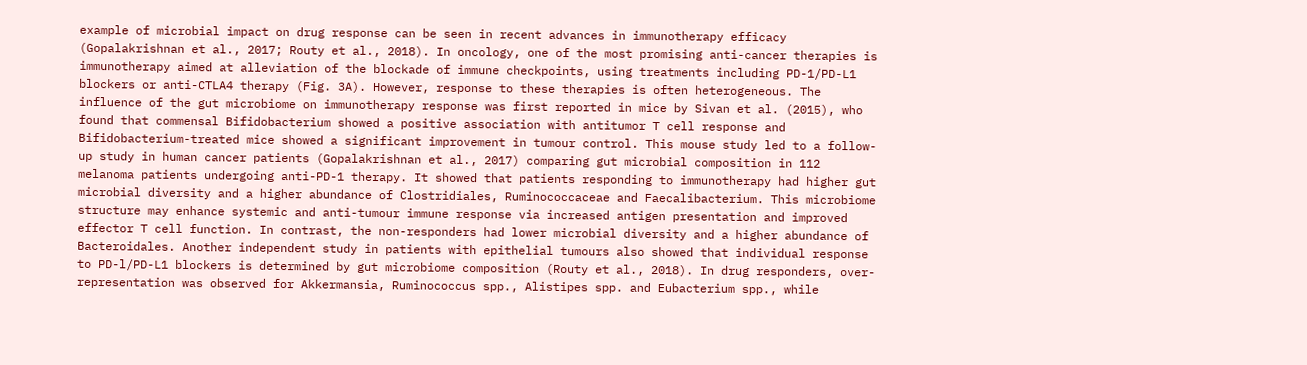example of microbial impact on drug response can be seen in recent advances in immunotherapy efficacy (Gopalakrishnan et al., 2017; Routy et al., 2018). In oncology, one of the most promising anti-cancer therapies is immunotherapy aimed at alleviation of the blockade of immune checkpoints, using treatments including PD-1/PD-L1 blockers or anti-CTLA4 therapy (Fig. 3A). However, response to these therapies is often heterogeneous. The influence of the gut microbiome on immunotherapy response was first reported in mice by Sivan et al. (2015), who found that commensal Bifidobacterium showed a positive association with antitumor T cell response and Bifidobacterium-treated mice showed a significant improvement in tumour control. This mouse study led to a follow-up study in human cancer patients (Gopalakrishnan et al., 2017) comparing gut microbial composition in 112 melanoma patients undergoing anti-PD-1 therapy. It showed that patients responding to immunotherapy had higher gut microbial diversity and a higher abundance of Clostridiales, Ruminococcaceae and Faecalibacterium. This microbiome structure may enhance systemic and anti-tumour immune response via increased antigen presentation and improved effector T cell function. In contrast, the non-responders had lower microbial diversity and a higher abundance of Bacteroidales. Another independent study in patients with epithelial tumours also showed that individual response to PD-l/PD-L1 blockers is determined by gut microbiome composition (Routy et al., 2018). In drug responders, over-representation was observed for Akkermansia, Ruminococcus spp., Alistipes spp. and Eubacterium spp., while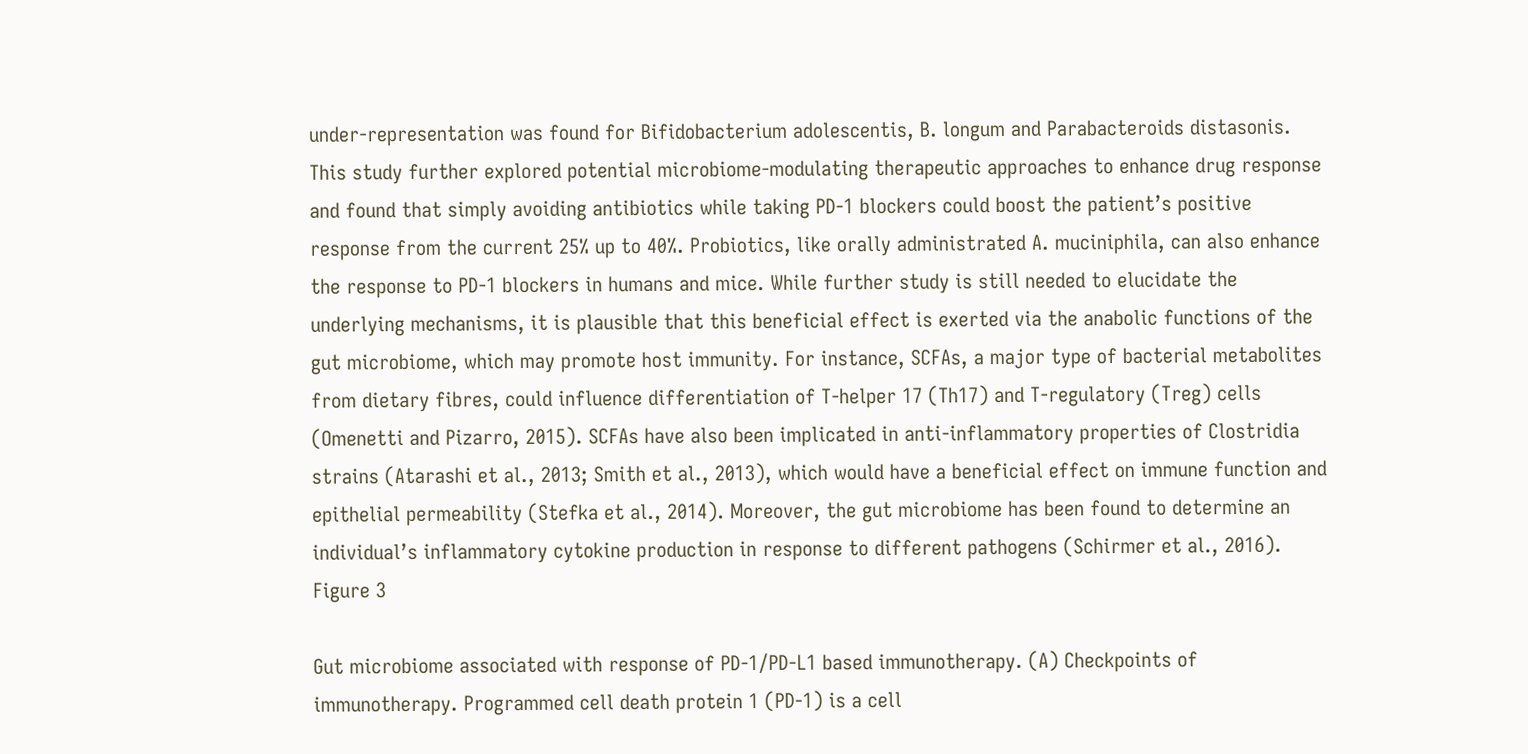under-representation was found for Bifidobacterium adolescentis, B. longum and Parabacteroids distasonis. This study further explored potential microbiome-modulating therapeutic approaches to enhance drug response and found that simply avoiding antibiotics while taking PD-1 blockers could boost the patient’s positive response from the current 25% up to 40%. Probiotics, like orally administrated A. muciniphila, can also enhance the response to PD-1 blockers in humans and mice. While further study is still needed to elucidate the underlying mechanisms, it is plausible that this beneficial effect is exerted via the anabolic functions of the gut microbiome, which may promote host immunity. For instance, SCFAs, a major type of bacterial metabolites from dietary fibres, could influence differentiation of T-helper 17 (Th17) and T-regulatory (Treg) cells (Omenetti and Pizarro, 2015). SCFAs have also been implicated in anti-inflammatory properties of Clostridia strains (Atarashi et al., 2013; Smith et al., 2013), which would have a beneficial effect on immune function and epithelial permeability (Stefka et al., 2014). Moreover, the gut microbiome has been found to determine an individual’s inflammatory cytokine production in response to different pathogens (Schirmer et al., 2016).
Figure 3

Gut microbiome associated with response of PD-1/PD-L1 based immunotherapy. (A) Checkpoints of immunotherapy. Programmed cell death protein 1 (PD-1) is a cell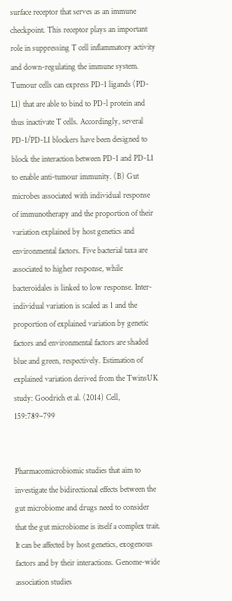surface receptor that serves as an immune checkpoint. This receptor plays an important role in suppressing T cell inflammatory activity and down-regulating the immune system. Tumour cells can express PD-1 ligands (PD-L1) that are able to bind to PD-l protein and thus inactivate T cells. Accordingly, several PD-1/PD-L1 blockers have been designed to block the interaction between PD-1 and PD-L1 to enable anti-tumour immunity. (B) Gut microbes associated with individual response of immunotherapy and the proportion of their variation explained by host genetics and environmental factors. Five bacterial taxa are associated to higher response, while bacteroidales is linked to low response. Inter-individual variation is scaled as 1 and the proportion of explained variation by genetic factors and environmental factors are shaded blue and green, respectively. Estimation of explained variation derived from the TwinsUK study: Goodrich et al. (2014) Cell, 159:789–799


Pharmacomicrobiomic studies that aim to investigate the bidirectional effects between the gut microbiome and drugs need to consider that the gut microbiome is itself a complex trait. It can be affected by host genetics, exogenous factors and by their interactions. Genome-wide association studies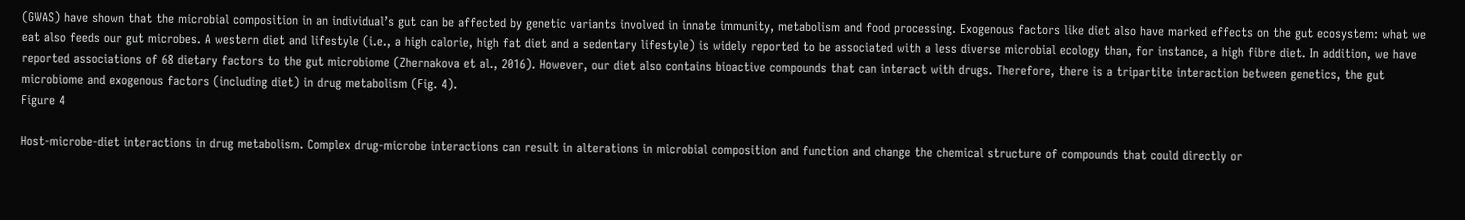(GWAS) have shown that the microbial composition in an individual’s gut can be affected by genetic variants involved in innate immunity, metabolism and food processing. Exogenous factors like diet also have marked effects on the gut ecosystem: what we eat also feeds our gut microbes. A western diet and lifestyle (i.e., a high calorie, high fat diet and a sedentary lifestyle) is widely reported to be associated with a less diverse microbial ecology than, for instance, a high fibre diet. In addition, we have reported associations of 68 dietary factors to the gut microbiome (Zhernakova et al., 2016). However, our diet also contains bioactive compounds that can interact with drugs. Therefore, there is a tripartite interaction between genetics, the gut microbiome and exogenous factors (including diet) in drug metabolism (Fig. 4).
Figure 4

Host-microbe-diet interactions in drug metabolism. Complex drug-microbe interactions can result in alterations in microbial composition and function and change the chemical structure of compounds that could directly or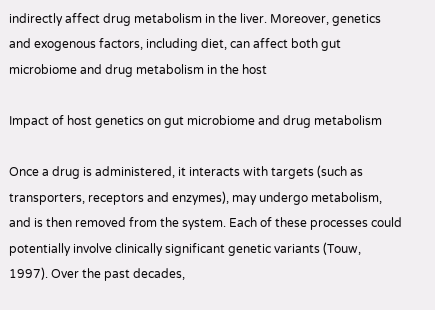indirectly affect drug metabolism in the liver. Moreover, genetics and exogenous factors, including diet, can affect both gut microbiome and drug metabolism in the host

Impact of host genetics on gut microbiome and drug metabolism

Once a drug is administered, it interacts with targets (such as transporters, receptors and enzymes), may undergo metabolism, and is then removed from the system. Each of these processes could potentially involve clinically significant genetic variants (Touw, 1997). Over the past decades,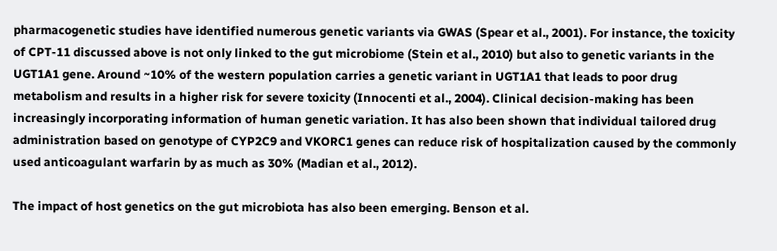pharmacogenetic studies have identified numerous genetic variants via GWAS (Spear et al., 2001). For instance, the toxicity of CPT-11 discussed above is not only linked to the gut microbiome (Stein et al., 2010) but also to genetic variants in the UGT1A1 gene. Around ~10% of the western population carries a genetic variant in UGT1A1 that leads to poor drug metabolism and results in a higher risk for severe toxicity (Innocenti et al., 2004). Clinical decision-making has been increasingly incorporating information of human genetic variation. It has also been shown that individual tailored drug administration based on genotype of CYP2C9 and VKORC1 genes can reduce risk of hospitalization caused by the commonly used anticoagulant warfarin by as much as 30% (Madian et al., 2012).

The impact of host genetics on the gut microbiota has also been emerging. Benson et al.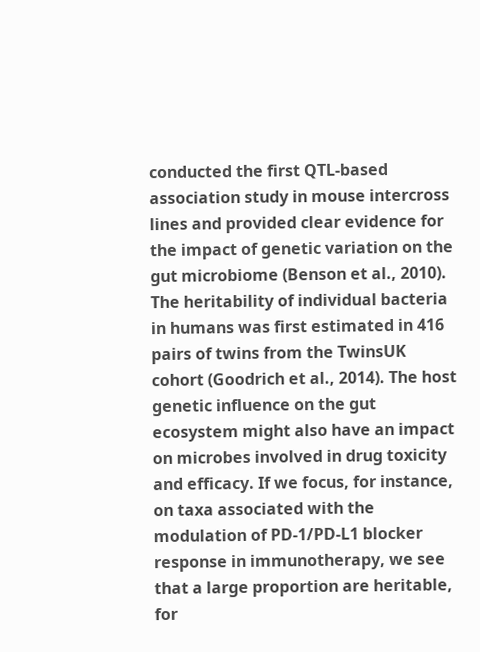conducted the first QTL-based association study in mouse intercross lines and provided clear evidence for the impact of genetic variation on the gut microbiome (Benson et al., 2010). The heritability of individual bacteria in humans was first estimated in 416 pairs of twins from the TwinsUK cohort (Goodrich et al., 2014). The host genetic influence on the gut ecosystem might also have an impact on microbes involved in drug toxicity and efficacy. If we focus, for instance, on taxa associated with the modulation of PD-1/PD-L1 blocker response in immunotherapy, we see that a large proportion are heritable, for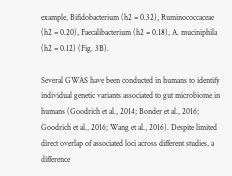example, Bifidobacterium (h2 = 0.32), Ruminococcaceae (h2 = 0.20), Faecalibacterium (h2 = 0.18), A. muciniphila (h2 = 0.12) (Fig. 3B).

Several GWAS have been conducted in humans to identify individual genetic variants associated to gut microbiome in humans (Goodrich et al., 2014; Bonder et al., 2016; Goodrich et al., 2016; Wang et al., 2016). Despite limited direct overlap of associated loci across different studies, a difference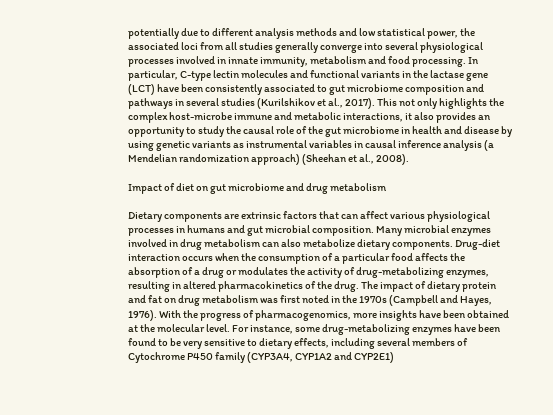potentially due to different analysis methods and low statistical power, the associated loci from all studies generally converge into several physiological processes involved in innate immunity, metabolism and food processing. In particular, C-type lectin molecules and functional variants in the lactase gene (LCT) have been consistently associated to gut microbiome composition and pathways in several studies (Kurilshikov et al., 2017). This not only highlights the complex host-microbe immune and metabolic interactions, it also provides an opportunity to study the causal role of the gut microbiome in health and disease by using genetic variants as instrumental variables in causal inference analysis (a Mendelian randomization approach) (Sheehan et al., 2008).

Impact of diet on gut microbiome and drug metabolism

Dietary components are extrinsic factors that can affect various physiological processes in humans and gut microbial composition. Many microbial enzymes involved in drug metabolism can also metabolize dietary components. Drug-diet interaction occurs when the consumption of a particular food affects the absorption of a drug or modulates the activity of drug-metabolizing enzymes, resulting in altered pharmacokinetics of the drug. The impact of dietary protein and fat on drug metabolism was first noted in the 1970s (Campbell and Hayes, 1976). With the progress of pharmacogenomics, more insights have been obtained at the molecular level. For instance, some drug-metabolizing enzymes have been found to be very sensitive to dietary effects, including several members of Cytochrome P450 family (CYP3A4, CYP1A2 and CYP2E1)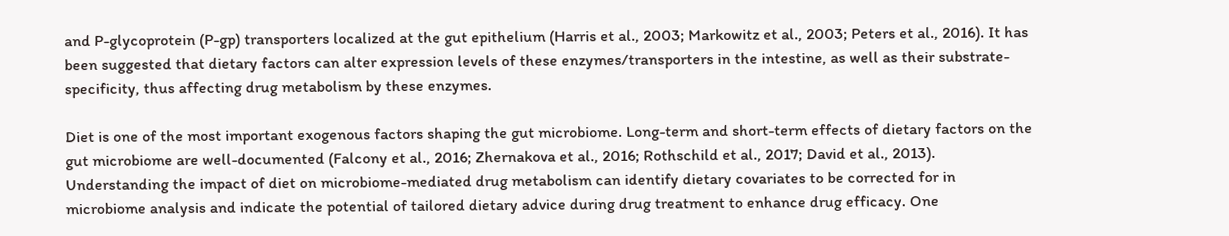and P-glycoprotein (P-gp) transporters localized at the gut epithelium (Harris et al., 2003; Markowitz et al., 2003; Peters et al., 2016). It has been suggested that dietary factors can alter expression levels of these enzymes/transporters in the intestine, as well as their substrate-specificity, thus affecting drug metabolism by these enzymes.

Diet is one of the most important exogenous factors shaping the gut microbiome. Long-term and short-term effects of dietary factors on the gut microbiome are well-documented (Falcony et al., 2016; Zhernakova et al., 2016; Rothschild et al., 2017; David et al., 2013). Understanding the impact of diet on microbiome-mediated drug metabolism can identify dietary covariates to be corrected for in microbiome analysis and indicate the potential of tailored dietary advice during drug treatment to enhance drug efficacy. One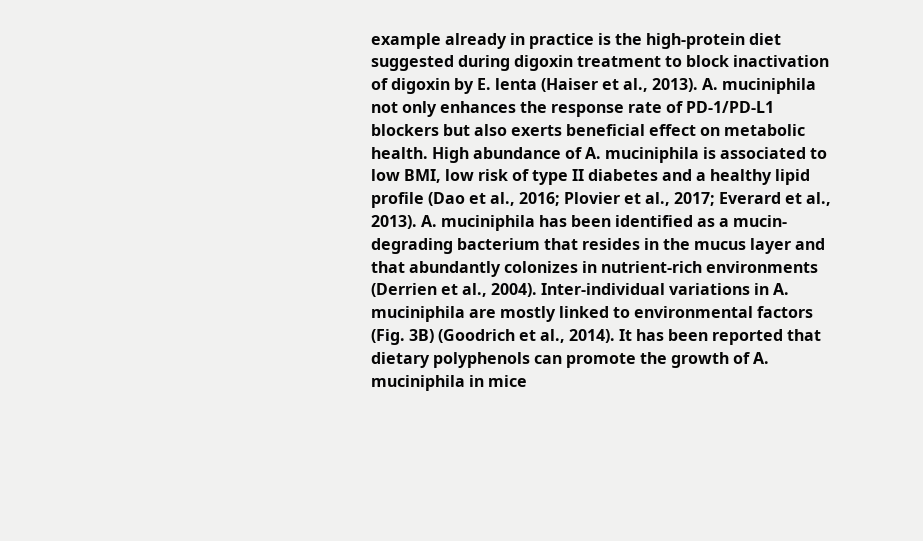example already in practice is the high-protein diet suggested during digoxin treatment to block inactivation of digoxin by E. lenta (Haiser et al., 2013). A. muciniphila not only enhances the response rate of PD-1/PD-L1 blockers but also exerts beneficial effect on metabolic health. High abundance of A. muciniphila is associated to low BMI, low risk of type II diabetes and a healthy lipid profile (Dao et al., 2016; Plovier et al., 2017; Everard et al., 2013). A. muciniphila has been identified as a mucin-degrading bacterium that resides in the mucus layer and that abundantly colonizes in nutrient-rich environments (Derrien et al., 2004). Inter-individual variations in A. muciniphila are mostly linked to environmental factors (Fig. 3B) (Goodrich et al., 2014). It has been reported that dietary polyphenols can promote the growth of A. muciniphila in mice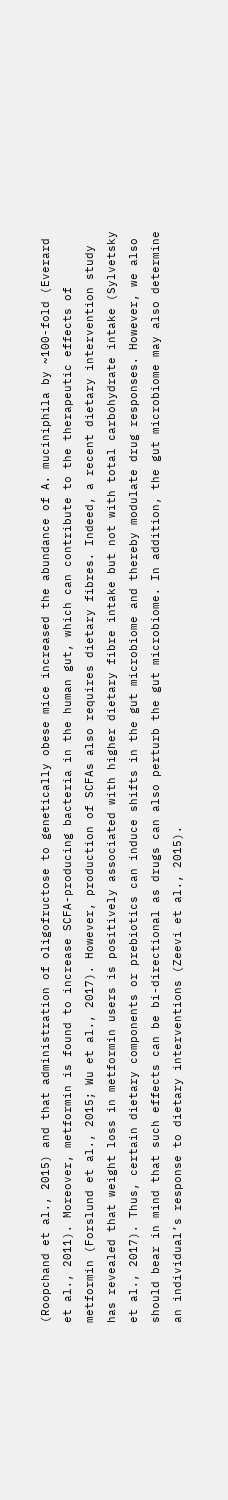(Roopchand et al., 2015) and that administration of oligofructose to genetically obese mice increased the abundance of A. muciniphila by ~100-fold (Everard et al., 2011). Moreover, metformin is found to increase SCFA-producing bacteria in the human gut, which can contribute to the therapeutic effects of metformin (Forslund et al., 2015; Wu et al., 2017). However, production of SCFAs also requires dietary fibres. Indeed, a recent dietary intervention study has revealed that weight loss in metformin users is positively associated with higher dietary fibre intake but not with total carbohydrate intake (Sylvetsky et al., 2017). Thus, certain dietary components or prebiotics can induce shifts in the gut microbiome and thereby modulate drug responses. However, we also should bear in mind that such effects can be bi-directional as drugs can also perturb the gut microbiome. In addition, the gut microbiome may also determine an individual’s response to dietary interventions (Zeevi et al., 2015).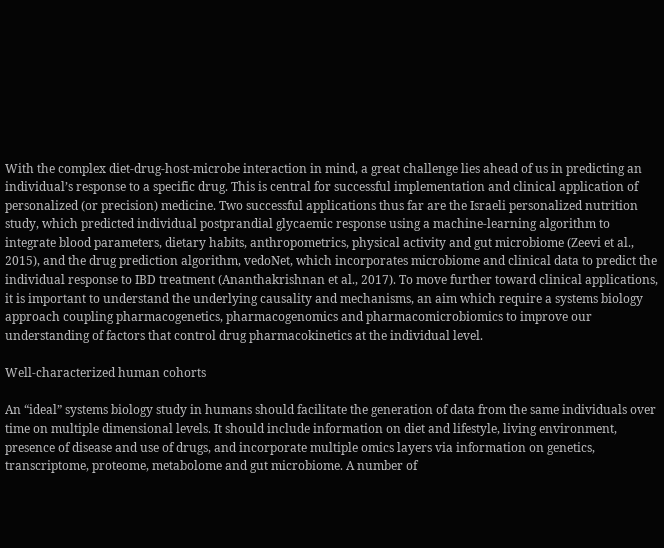With the complex diet-drug-host-microbe interaction in mind, a great challenge lies ahead of us in predicting an individual’s response to a specific drug. This is central for successful implementation and clinical application of personalized (or precision) medicine. Two successful applications thus far are the Israeli personalized nutrition study, which predicted individual postprandial glycaemic response using a machine-learning algorithm to integrate blood parameters, dietary habits, anthropometrics, physical activity and gut microbiome (Zeevi et al., 2015), and the drug prediction algorithm, vedoNet, which incorporates microbiome and clinical data to predict the individual response to IBD treatment (Ananthakrishnan et al., 2017). To move further toward clinical applications, it is important to understand the underlying causality and mechanisms, an aim which require a systems biology approach coupling pharmacogenetics, pharmacogenomics and pharmacomicrobiomics to improve our understanding of factors that control drug pharmacokinetics at the individual level.

Well-characterized human cohorts

An “ideal” systems biology study in humans should facilitate the generation of data from the same individuals over time on multiple dimensional levels. It should include information on diet and lifestyle, living environment, presence of disease and use of drugs, and incorporate multiple omics layers via information on genetics, transcriptome, proteome, metabolome and gut microbiome. A number of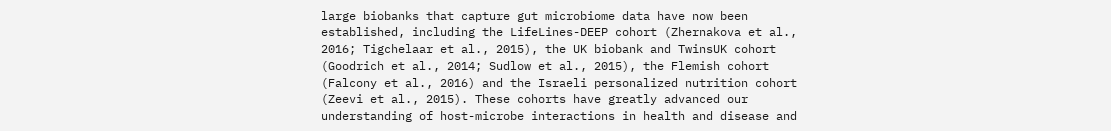large biobanks that capture gut microbiome data have now been established, including the LifeLines-DEEP cohort (Zhernakova et al., 2016; Tigchelaar et al., 2015), the UK biobank and TwinsUK cohort (Goodrich et al., 2014; Sudlow et al., 2015), the Flemish cohort (Falcony et al., 2016) and the Israeli personalized nutrition cohort (Zeevi et al., 2015). These cohorts have greatly advanced our understanding of host-microbe interactions in health and disease and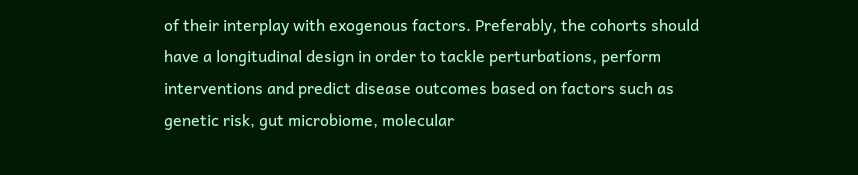of their interplay with exogenous factors. Preferably, the cohorts should have a longitudinal design in order to tackle perturbations, perform interventions and predict disease outcomes based on factors such as genetic risk, gut microbiome, molecular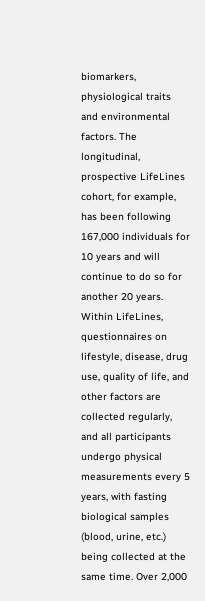biomarkers, physiological traits and environmental factors. The longitudinal, prospective LifeLines cohort, for example, has been following 167,000 individuals for 10 years and will continue to do so for another 20 years. Within LifeLines, questionnaires on lifestyle, disease, drug use, quality of life, and other factors are collected regularly, and all participants undergo physical measurements every 5 years, with fasting biological samples (blood, urine, etc.) being collected at the same time. Over 2,000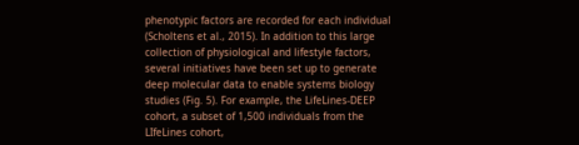phenotypic factors are recorded for each individual (Scholtens et al., 2015). In addition to this large collection of physiological and lifestyle factors, several initiatives have been set up to generate deep molecular data to enable systems biology studies (Fig. 5). For example, the LifeLines-DEEP cohort, a subset of 1,500 individuals from the LIfeLines cohort,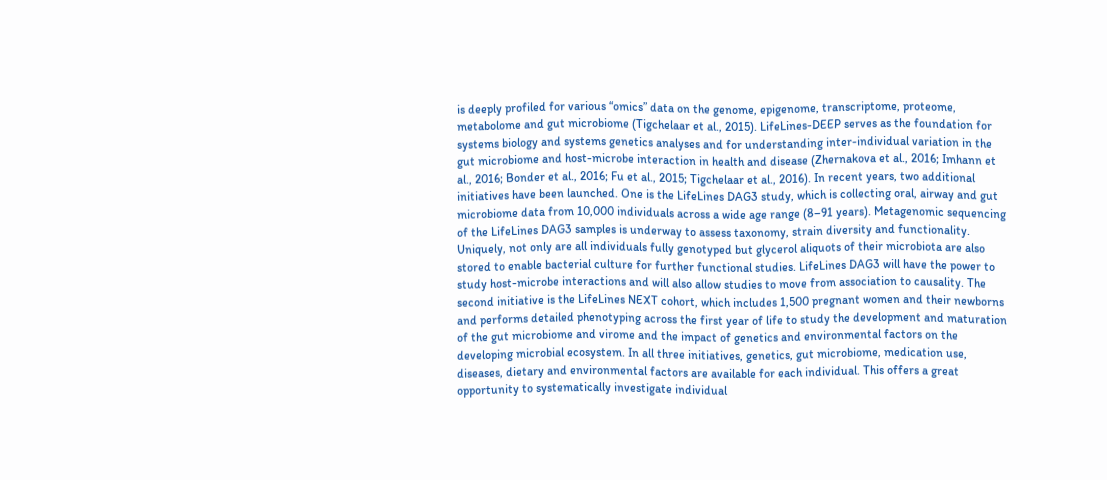is deeply profiled for various “omics” data on the genome, epigenome, transcriptome, proteome, metabolome and gut microbiome (Tigchelaar et al., 2015). LifeLines-DEEP serves as the foundation for systems biology and systems genetics analyses and for understanding inter-individual variation in the gut microbiome and host-microbe interaction in health and disease (Zhernakova et al., 2016; Imhann et al., 2016; Bonder et al., 2016; Fu et al., 2015; Tigchelaar et al., 2016). In recent years, two additional initiatives have been launched. One is the LifeLines DAG3 study, which is collecting oral, airway and gut microbiome data from 10,000 individuals across a wide age range (8–91 years). Metagenomic sequencing of the LifeLines DAG3 samples is underway to assess taxonomy, strain diversity and functionality. Uniquely, not only are all individuals fully genotyped but glycerol aliquots of their microbiota are also stored to enable bacterial culture for further functional studies. LifeLines DAG3 will have the power to study host-microbe interactions and will also allow studies to move from association to causality. The second initiative is the LifeLines NEXT cohort, which includes 1,500 pregnant women and their newborns and performs detailed phenotyping across the first year of life to study the development and maturation of the gut microbiome and virome and the impact of genetics and environmental factors on the developing microbial ecosystem. In all three initiatives, genetics, gut microbiome, medication use, diseases, dietary and environmental factors are available for each individual. This offers a great opportunity to systematically investigate individual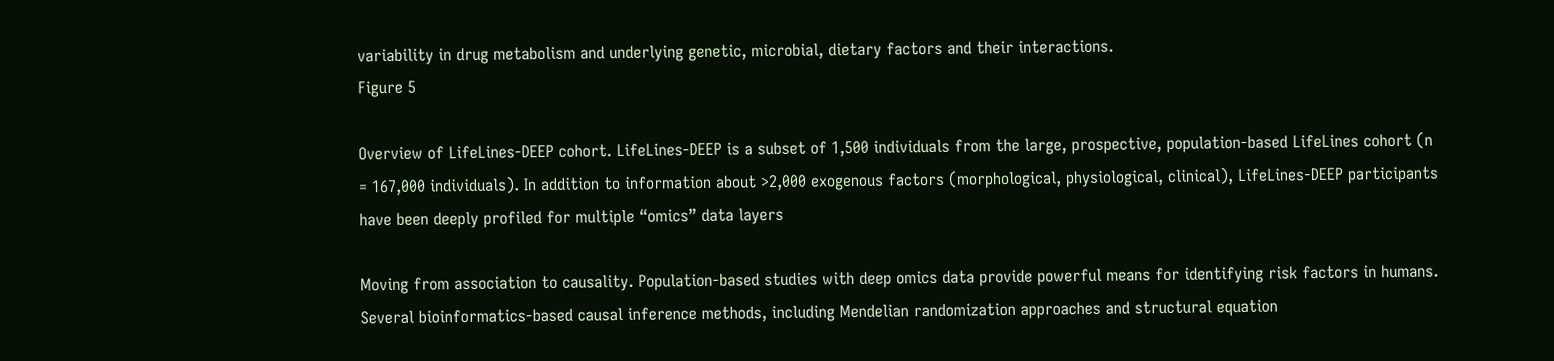variability in drug metabolism and underlying genetic, microbial, dietary factors and their interactions.
Figure 5

Overview of LifeLines-DEEP cohort. LifeLines-DEEP is a subset of 1,500 individuals from the large, prospective, population-based LifeLines cohort (n = 167,000 individuals). In addition to information about >2,000 exogenous factors (morphological, physiological, clinical), LifeLines-DEEP participants have been deeply profiled for multiple “omics” data layers

Moving from association to causality. Population-based studies with deep omics data provide powerful means for identifying risk factors in humans. Several bioinformatics-based causal inference methods, including Mendelian randomization approaches and structural equation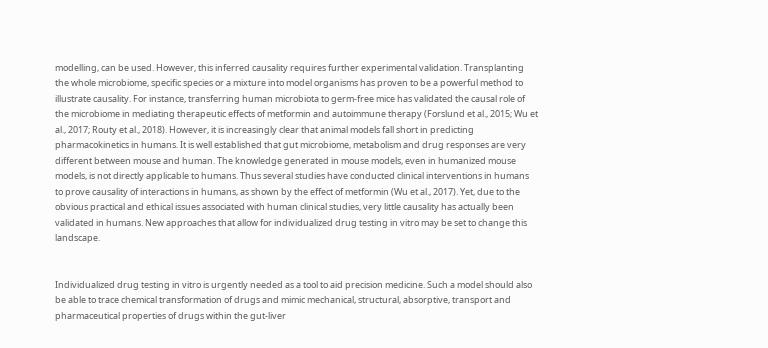modelling, can be used. However, this inferred causality requires further experimental validation. Transplanting the whole microbiome, specific species or a mixture into model organisms has proven to be a powerful method to illustrate causality. For instance, transferring human microbiota to germ-free mice has validated the causal role of the microbiome in mediating therapeutic effects of metformin and autoimmune therapy (Forslund et al., 2015; Wu et al., 2017; Routy et al., 2018). However, it is increasingly clear that animal models fall short in predicting pharmacokinetics in humans. It is well established that gut microbiome, metabolism and drug responses are very different between mouse and human. The knowledge generated in mouse models, even in humanized mouse models, is not directly applicable to humans. Thus several studies have conducted clinical interventions in humans to prove causality of interactions in humans, as shown by the effect of metformin (Wu et al., 2017). Yet, due to the obvious practical and ethical issues associated with human clinical studies, very little causality has actually been validated in humans. New approaches that allow for individualized drug testing in vitro may be set to change this landscape.


Individualized drug testing in vitro is urgently needed as a tool to aid precision medicine. Such a model should also be able to trace chemical transformation of drugs and mimic mechanical, structural, absorptive, transport and pharmaceutical properties of drugs within the gut-liver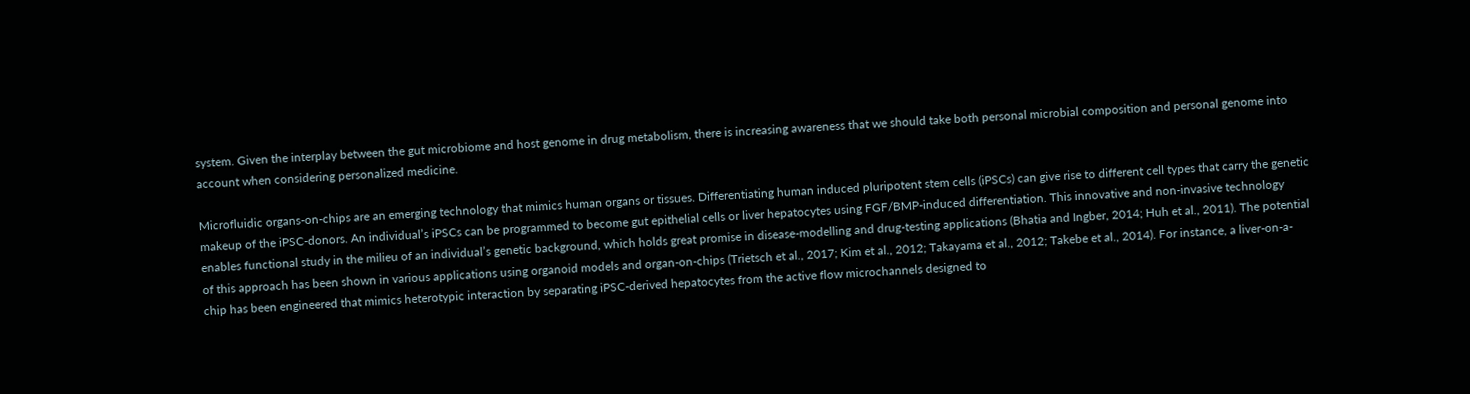system. Given the interplay between the gut microbiome and host genome in drug metabolism, there is increasing awareness that we should take both personal microbial composition and personal genome into account when considering personalized medicine.

Microfluidic organs-on-chips are an emerging technology that mimics human organs or tissues. Differentiating human induced pluripotent stem cells (iPSCs) can give rise to different cell types that carry the genetic makeup of the iPSC-donors. An individual’s iPSCs can be programmed to become gut epithelial cells or liver hepatocytes using FGF/BMP-induced differentiation. This innovative and non-invasive technology enables functional study in the milieu of an individual’s genetic background, which holds great promise in disease-modelling and drug-testing applications (Bhatia and Ingber, 2014; Huh et al., 2011). The potential of this approach has been shown in various applications using organoid models and organ-on-chips (Trietsch et al., 2017; Kim et al., 2012; Takayama et al., 2012; Takebe et al., 2014). For instance, a liver-on-a-chip has been engineered that mimics heterotypic interaction by separating iPSC-derived hepatocytes from the active flow microchannels designed to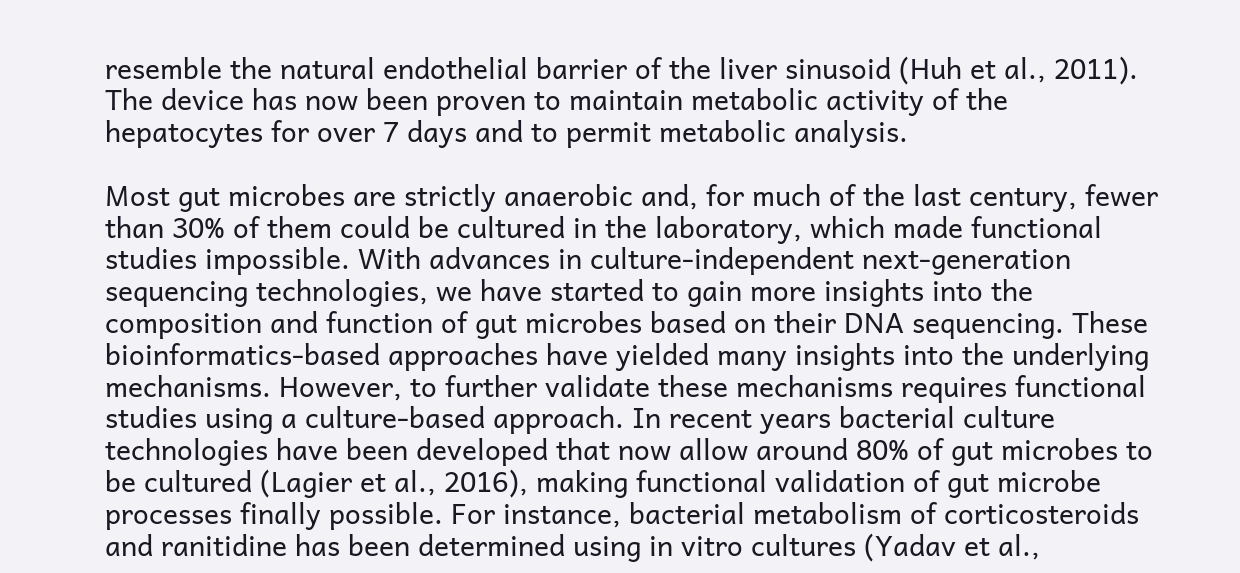resemble the natural endothelial barrier of the liver sinusoid (Huh et al., 2011). The device has now been proven to maintain metabolic activity of the hepatocytes for over 7 days and to permit metabolic analysis.

Most gut microbes are strictly anaerobic and, for much of the last century, fewer than 30% of them could be cultured in the laboratory, which made functional studies impossible. With advances in culture-independent next-generation sequencing technologies, we have started to gain more insights into the composition and function of gut microbes based on their DNA sequencing. These bioinformatics-based approaches have yielded many insights into the underlying mechanisms. However, to further validate these mechanisms requires functional studies using a culture-based approach. In recent years bacterial culture technologies have been developed that now allow around 80% of gut microbes to be cultured (Lagier et al., 2016), making functional validation of gut microbe processes finally possible. For instance, bacterial metabolism of corticosteroids and ranitidine has been determined using in vitro cultures (Yadav et al.,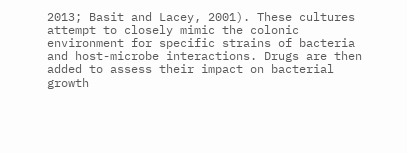2013; Basit and Lacey, 2001). These cultures attempt to closely mimic the colonic environment for specific strains of bacteria and host-microbe interactions. Drugs are then added to assess their impact on bacterial growth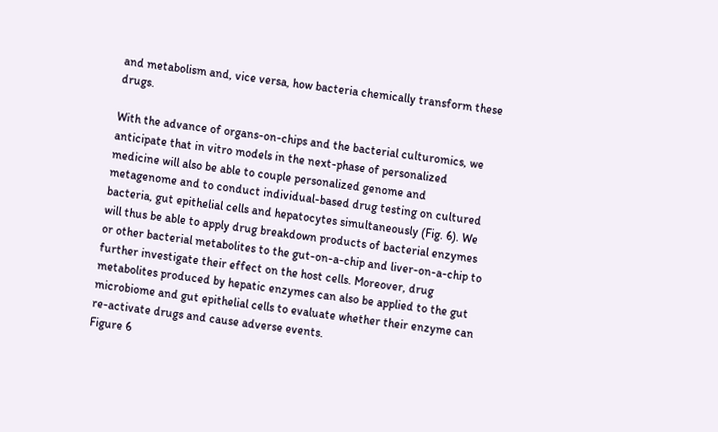and metabolism and, vice versa, how bacteria chemically transform these drugs.

With the advance of organs-on-chips and the bacterial culturomics, we anticipate that in vitro models in the next-phase of personalized medicine will also be able to couple personalized genome and metagenome and to conduct individual-based drug testing on cultured bacteria, gut epithelial cells and hepatocytes simultaneously (Fig. 6). We will thus be able to apply drug breakdown products of bacterial enzymes or other bacterial metabolites to the gut-on-a-chip and liver-on-a-chip to further investigate their effect on the host cells. Moreover, drug metabolites produced by hepatic enzymes can also be applied to the gut microbiome and gut epithelial cells to evaluate whether their enzyme can re-activate drugs and cause adverse events.
Figure 6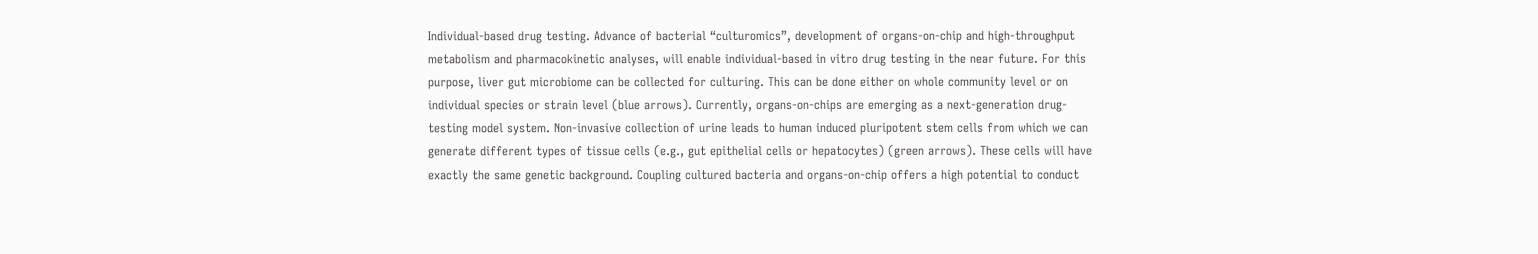Individual-based drug testing. Advance of bacterial “culturomics”, development of organs-on-chip and high-throughput metabolism and pharmacokinetic analyses, will enable individual-based in vitro drug testing in the near future. For this purpose, liver gut microbiome can be collected for culturing. This can be done either on whole community level or on individual species or strain level (blue arrows). Currently, organs-on-chips are emerging as a next-generation drug-testing model system. Non-invasive collection of urine leads to human induced pluripotent stem cells from which we can generate different types of tissue cells (e.g., gut epithelial cells or hepatocytes) (green arrows). These cells will have exactly the same genetic background. Coupling cultured bacteria and organs-on-chip offers a high potential to conduct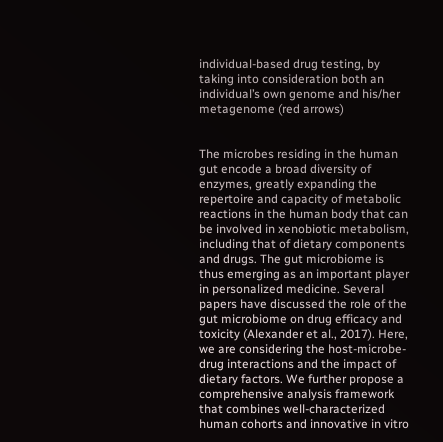individual-based drug testing, by taking into consideration both an individual’s own genome and his/her metagenome (red arrows)


The microbes residing in the human gut encode a broad diversity of enzymes, greatly expanding the repertoire and capacity of metabolic reactions in the human body that can be involved in xenobiotic metabolism, including that of dietary components and drugs. The gut microbiome is thus emerging as an important player in personalized medicine. Several papers have discussed the role of the gut microbiome on drug efficacy and toxicity (Alexander et al., 2017). Here, we are considering the host-microbe-drug interactions and the impact of dietary factors. We further propose a comprehensive analysis framework that combines well-characterized human cohorts and innovative in vitro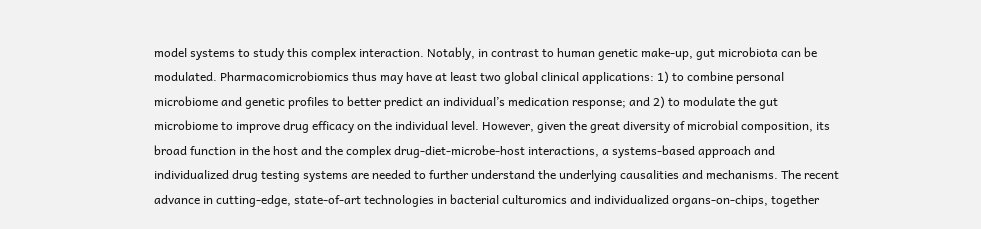model systems to study this complex interaction. Notably, in contrast to human genetic make-up, gut microbiota can be modulated. Pharmacomicrobiomics thus may have at least two global clinical applications: 1) to combine personal microbiome and genetic profiles to better predict an individual’s medication response; and 2) to modulate the gut microbiome to improve drug efficacy on the individual level. However, given the great diversity of microbial composition, its broad function in the host and the complex drug-diet-microbe-host interactions, a systems-based approach and individualized drug testing systems are needed to further understand the underlying causalities and mechanisms. The recent advance in cutting-edge, state-of-art technologies in bacterial culturomics and individualized organs-on-chips, together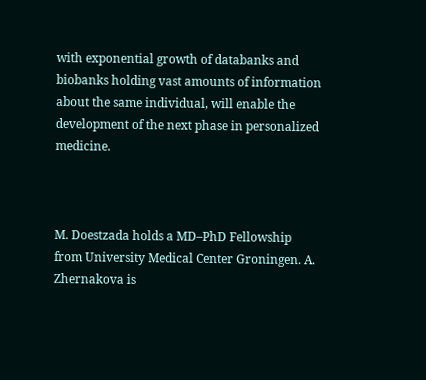with exponential growth of databanks and biobanks holding vast amounts of information about the same individual, will enable the development of the next phase in personalized medicine.



M. Doestzada holds a MD–PhD Fellowship from University Medical Center Groningen. A. Zhernakova is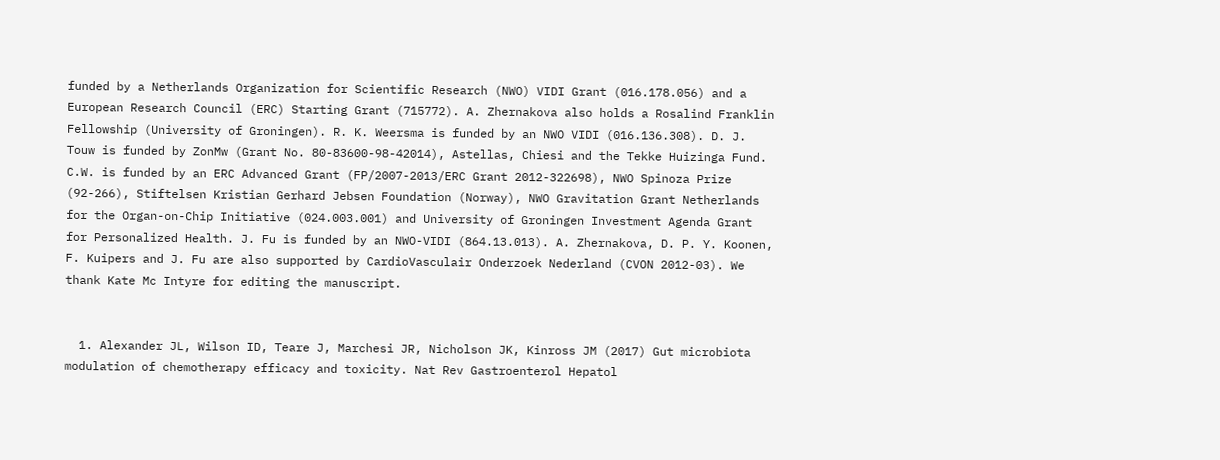funded by a Netherlands Organization for Scientific Research (NWO) VIDI Grant (016.178.056) and a European Research Council (ERC) Starting Grant (715772). A. Zhernakova also holds a Rosalind Franklin Fellowship (University of Groningen). R. K. Weersma is funded by an NWO VIDI (016.136.308). D. J. Touw is funded by ZonMw (Grant No. 80-83600-98-42014), Astellas, Chiesi and the Tekke Huizinga Fund. C.W. is funded by an ERC Advanced Grant (FP/2007-2013/ERC Grant 2012-322698), NWO Spinoza Prize (92-266), Stiftelsen Kristian Gerhard Jebsen Foundation (Norway), NWO Gravitation Grant Netherlands for the Organ-on-Chip Initiative (024.003.001) and University of Groningen Investment Agenda Grant for Personalized Health. J. Fu is funded by an NWO-VIDI (864.13.013). A. Zhernakova, D. P. Y. Koonen, F. Kuipers and J. Fu are also supported by CardioVasculair Onderzoek Nederland (CVON 2012-03). We thank Kate Mc Intyre for editing the manuscript.


  1. Alexander JL, Wilson ID, Teare J, Marchesi JR, Nicholson JK, Kinross JM (2017) Gut microbiota modulation of chemotherapy efficacy and toxicity. Nat Rev Gastroenterol Hepatol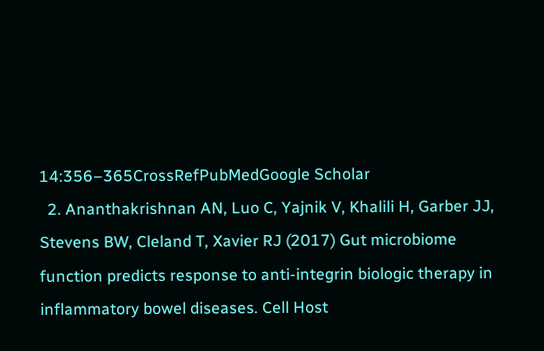14:356–365CrossRefPubMedGoogle Scholar
  2. Ananthakrishnan AN, Luo C, Yajnik V, Khalili H, Garber JJ, Stevens BW, Cleland T, Xavier RJ (2017) Gut microbiome function predicts response to anti-integrin biologic therapy in inflammatory bowel diseases. Cell Host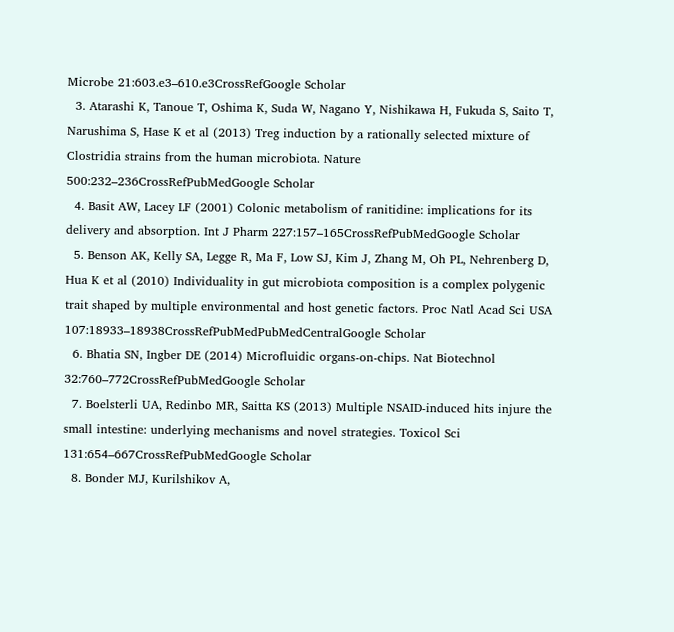Microbe 21:603.e3–610.e3CrossRefGoogle Scholar
  3. Atarashi K, Tanoue T, Oshima K, Suda W, Nagano Y, Nishikawa H, Fukuda S, Saito T, Narushima S, Hase K et al (2013) Treg induction by a rationally selected mixture of Clostridia strains from the human microbiota. Nature 500:232–236CrossRefPubMedGoogle Scholar
  4. Basit AW, Lacey LF (2001) Colonic metabolism of ranitidine: implications for its delivery and absorption. Int J Pharm 227:157–165CrossRefPubMedGoogle Scholar
  5. Benson AK, Kelly SA, Legge R, Ma F, Low SJ, Kim J, Zhang M, Oh PL, Nehrenberg D, Hua K et al (2010) Individuality in gut microbiota composition is a complex polygenic trait shaped by multiple environmental and host genetic factors. Proc Natl Acad Sci USA 107:18933–18938CrossRefPubMedPubMedCentralGoogle Scholar
  6. Bhatia SN, Ingber DE (2014) Microfluidic organs-on-chips. Nat Biotechnol 32:760–772CrossRefPubMedGoogle Scholar
  7. Boelsterli UA, Redinbo MR, Saitta KS (2013) Multiple NSAID-induced hits injure the small intestine: underlying mechanisms and novel strategies. Toxicol Sci 131:654–667CrossRefPubMedGoogle Scholar
  8. Bonder MJ, Kurilshikov A,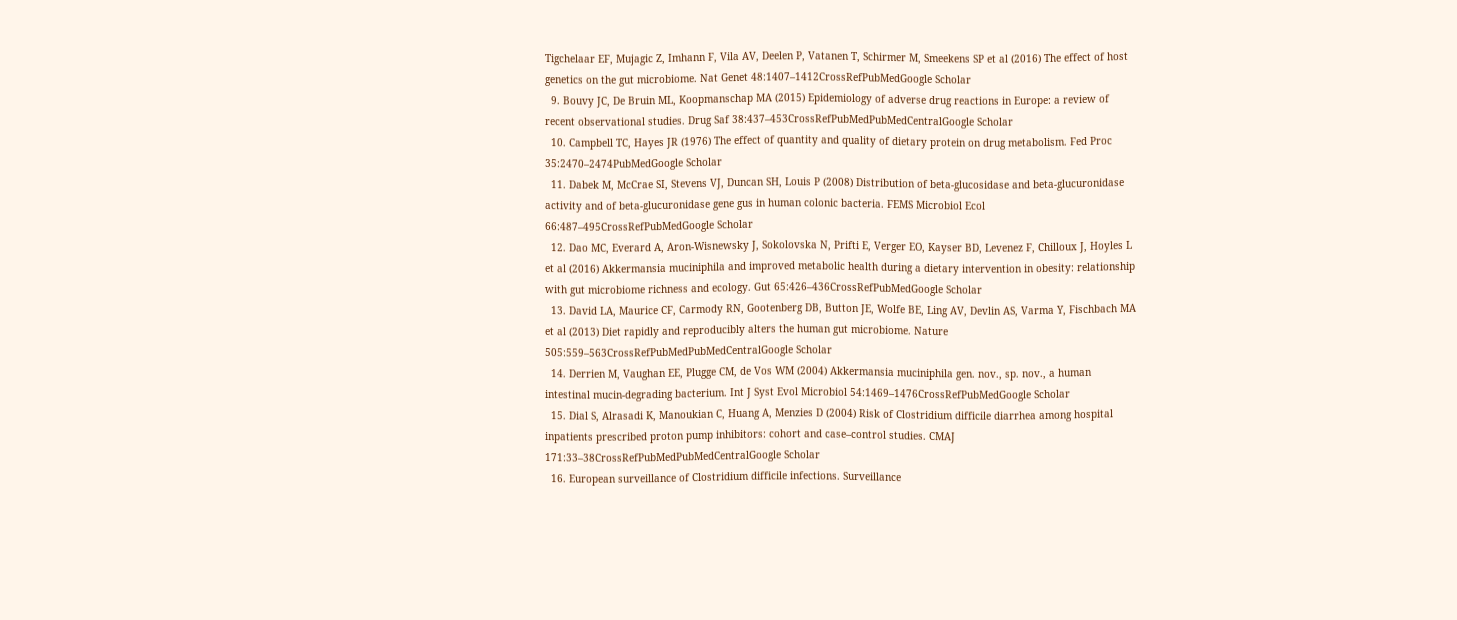Tigchelaar EF, Mujagic Z, Imhann F, Vila AV, Deelen P, Vatanen T, Schirmer M, Smeekens SP et al (2016) The effect of host genetics on the gut microbiome. Nat Genet 48:1407–1412CrossRefPubMedGoogle Scholar
  9. Bouvy JC, De Bruin ML, Koopmanschap MA (2015) Epidemiology of adverse drug reactions in Europe: a review of recent observational studies. Drug Saf 38:437–453CrossRefPubMedPubMedCentralGoogle Scholar
  10. Campbell TC, Hayes JR (1976) The effect of quantity and quality of dietary protein on drug metabolism. Fed Proc 35:2470–2474PubMedGoogle Scholar
  11. Dabek M, McCrae SI, Stevens VJ, Duncan SH, Louis P (2008) Distribution of beta-glucosidase and beta-glucuronidase activity and of beta-glucuronidase gene gus in human colonic bacteria. FEMS Microbiol Ecol 66:487–495CrossRefPubMedGoogle Scholar
  12. Dao MC, Everard A, Aron-Wisnewsky J, Sokolovska N, Prifti E, Verger EO, Kayser BD, Levenez F, Chilloux J, Hoyles L et al (2016) Akkermansia muciniphila and improved metabolic health during a dietary intervention in obesity: relationship with gut microbiome richness and ecology. Gut 65:426–436CrossRefPubMedGoogle Scholar
  13. David LA, Maurice CF, Carmody RN, Gootenberg DB, Button JE, Wolfe BE, Ling AV, Devlin AS, Varma Y, Fischbach MA et al (2013) Diet rapidly and reproducibly alters the human gut microbiome. Nature 505:559–563CrossRefPubMedPubMedCentralGoogle Scholar
  14. Derrien M, Vaughan EE, Plugge CM, de Vos WM (2004) Akkermansia muciniphila gen. nov., sp. nov., a human intestinal mucin-degrading bacterium. Int J Syst Evol Microbiol 54:1469–1476CrossRefPubMedGoogle Scholar
  15. Dial S, Alrasadi K, Manoukian C, Huang A, Menzies D (2004) Risk of Clostridium difficile diarrhea among hospital inpatients prescribed proton pump inhibitors: cohort and case–control studies. CMAJ 171:33–38CrossRefPubMedPubMedCentralGoogle Scholar
  16. European surveillance of Clostridium difficile infections. Surveillance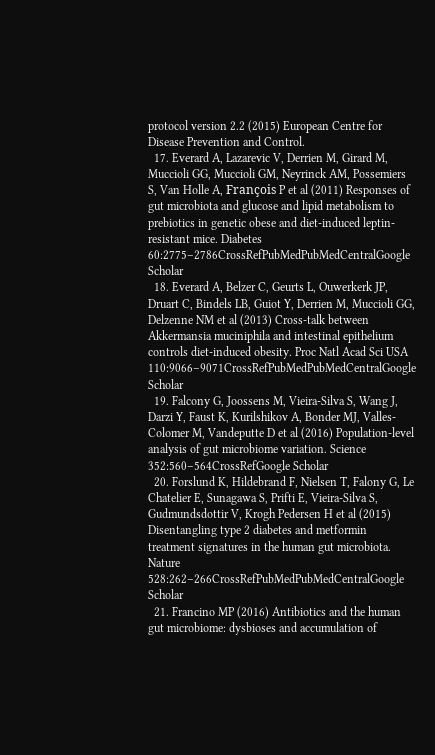protocol version 2.2 (2015) European Centre for Disease Prevention and Control.
  17. Everard A, Lazarevic V, Derrien M, Girard M, Muccioli GG, Muccioli GM, Neyrinck AM, Possemiers S, Van Holle A, François P et al (2011) Responses of gut microbiota and glucose and lipid metabolism to prebiotics in genetic obese and diet-induced leptin-resistant mice. Diabetes 60:2775–2786CrossRefPubMedPubMedCentralGoogle Scholar
  18. Everard A, Belzer C, Geurts L, Ouwerkerk JP, Druart C, Bindels LB, Guiot Y, Derrien M, Muccioli GG, Delzenne NM et al (2013) Cross-talk between Akkermansia muciniphila and intestinal epithelium controls diet-induced obesity. Proc Natl Acad Sci USA 110:9066–9071CrossRefPubMedPubMedCentralGoogle Scholar
  19. Falcony G, Joossens M, Vieira-Silva S, Wang J, Darzi Y, Faust K, Kurilshikov A, Bonder MJ, Valles-Colomer M, Vandeputte D et al (2016) Population-level analysis of gut microbiome variation. Science 352:560–564CrossRefGoogle Scholar
  20. Forslund K, Hildebrand F, Nielsen T, Falony G, Le Chatelier E, Sunagawa S, Prifti E, Vieira-Silva S, Gudmundsdottir V, Krogh Pedersen H et al (2015) Disentangling type 2 diabetes and metformin treatment signatures in the human gut microbiota. Nature 528:262–266CrossRefPubMedPubMedCentralGoogle Scholar
  21. Francino MP (2016) Antibiotics and the human gut microbiome: dysbioses and accumulation of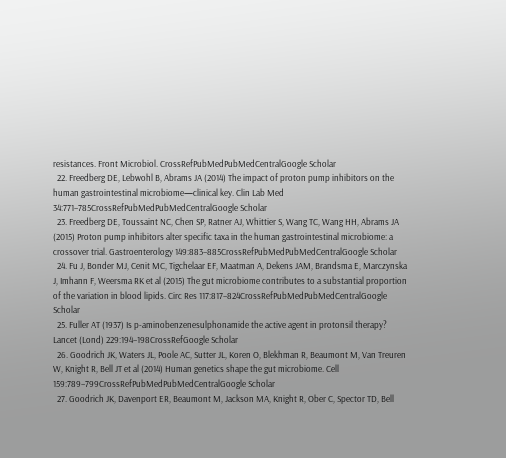resistances. Front Microbiol. CrossRefPubMedPubMedCentralGoogle Scholar
  22. Freedberg DE, Lebwohl B, Abrams JA (2014) The impact of proton pump inhibitors on the human gastrointestinal microbiome—clinical key. Clin Lab Med 34:771–785CrossRefPubMedPubMedCentralGoogle Scholar
  23. Freedberg DE, Toussaint NC, Chen SP, Ratner AJ, Whittier S, Wang TC, Wang HH, Abrams JA (2015) Proton pump inhibitors alter specific taxa in the human gastrointestinal microbiome: a crossover trial. Gastroenterology 149:883–885CrossRefPubMedPubMedCentralGoogle Scholar
  24. Fu J, Bonder MJ, Cenit MC, Tigchelaar EF, Maatman A, Dekens JAM, Brandsma E, Marczynska J, Imhann F, Weersma RK et al (2015) The gut microbiome contributes to a substantial proportion of the variation in blood lipids. Circ Res 117:817–824CrossRefPubMedPubMedCentralGoogle Scholar
  25. Fuller AT (1937) Is p-aminobenzenesulphonamide the active agent in protonsil therapy? Lancet (Lond) 229:194–198CrossRefGoogle Scholar
  26. Goodrich JK, Waters JL, Poole AC, Sutter JL, Koren O, Blekhman R, Beaumont M, Van Treuren W, Knight R, Bell JT et al (2014) Human genetics shape the gut microbiome. Cell 159:789–799CrossRefPubMedPubMedCentralGoogle Scholar
  27. Goodrich JK, Davenport ER, Beaumont M, Jackson MA, Knight R, Ober C, Spector TD, Bell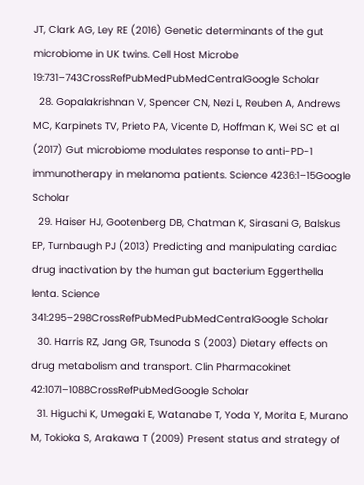JT, Clark AG, Ley RE (2016) Genetic determinants of the gut microbiome in UK twins. Cell Host Microbe 19:731–743CrossRefPubMedPubMedCentralGoogle Scholar
  28. Gopalakrishnan V, Spencer CN, Nezi L, Reuben A, Andrews MC, Karpinets TV, Prieto PA, Vicente D, Hoffman K, Wei SC et al (2017) Gut microbiome modulates response to anti-PD-1 immunotherapy in melanoma patients. Science 4236:1–15Google Scholar
  29. Haiser HJ, Gootenberg DB, Chatman K, Sirasani G, Balskus EP, Turnbaugh PJ (2013) Predicting and manipulating cardiac drug inactivation by the human gut bacterium Eggerthella lenta. Science 341:295–298CrossRefPubMedPubMedCentralGoogle Scholar
  30. Harris RZ, Jang GR, Tsunoda S (2003) Dietary effects on drug metabolism and transport. Clin Pharmacokinet 42:1071–1088CrossRefPubMedGoogle Scholar
  31. Higuchi K, Umegaki E, Watanabe T, Yoda Y, Morita E, Murano M, Tokioka S, Arakawa T (2009) Present status and strategy of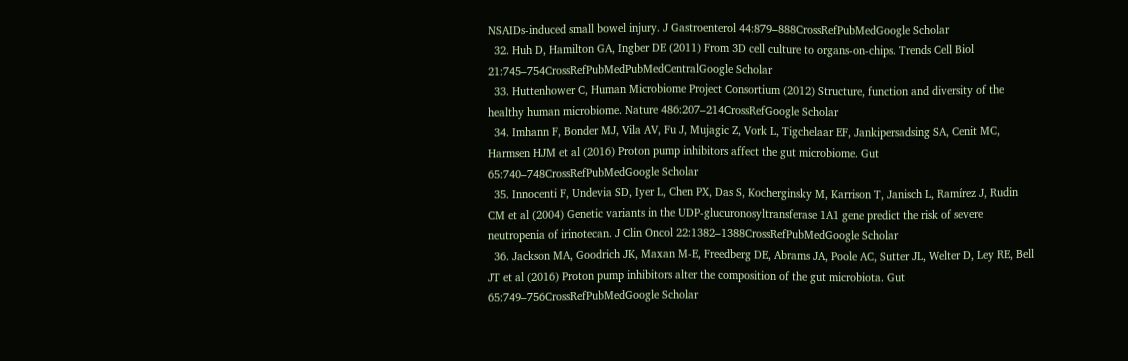NSAIDs-induced small bowel injury. J Gastroenterol 44:879–888CrossRefPubMedGoogle Scholar
  32. Huh D, Hamilton GA, Ingber DE (2011) From 3D cell culture to organs-on-chips. Trends Cell Biol 21:745–754CrossRefPubMedPubMedCentralGoogle Scholar
  33. Huttenhower C, Human Microbiome Project Consortium (2012) Structure, function and diversity of the healthy human microbiome. Nature 486:207–214CrossRefGoogle Scholar
  34. Imhann F, Bonder MJ, Vila AV, Fu J, Mujagic Z, Vork L, Tigchelaar EF, Jankipersadsing SA, Cenit MC, Harmsen HJM et al (2016) Proton pump inhibitors affect the gut microbiome. Gut 65:740–748CrossRefPubMedGoogle Scholar
  35. Innocenti F, Undevia SD, Iyer L, Chen PX, Das S, Kocherginsky M, Karrison T, Janisch L, Ramírez J, Rudin CM et al (2004) Genetic variants in the UDP-glucuronosyltransferase 1A1 gene predict the risk of severe neutropenia of irinotecan. J Clin Oncol 22:1382–1388CrossRefPubMedGoogle Scholar
  36. Jackson MA, Goodrich JK, Maxan M-E, Freedberg DE, Abrams JA, Poole AC, Sutter JL, Welter D, Ley RE, Bell JT et al (2016) Proton pump inhibitors alter the composition of the gut microbiota. Gut 65:749–756CrossRefPubMedGoogle Scholar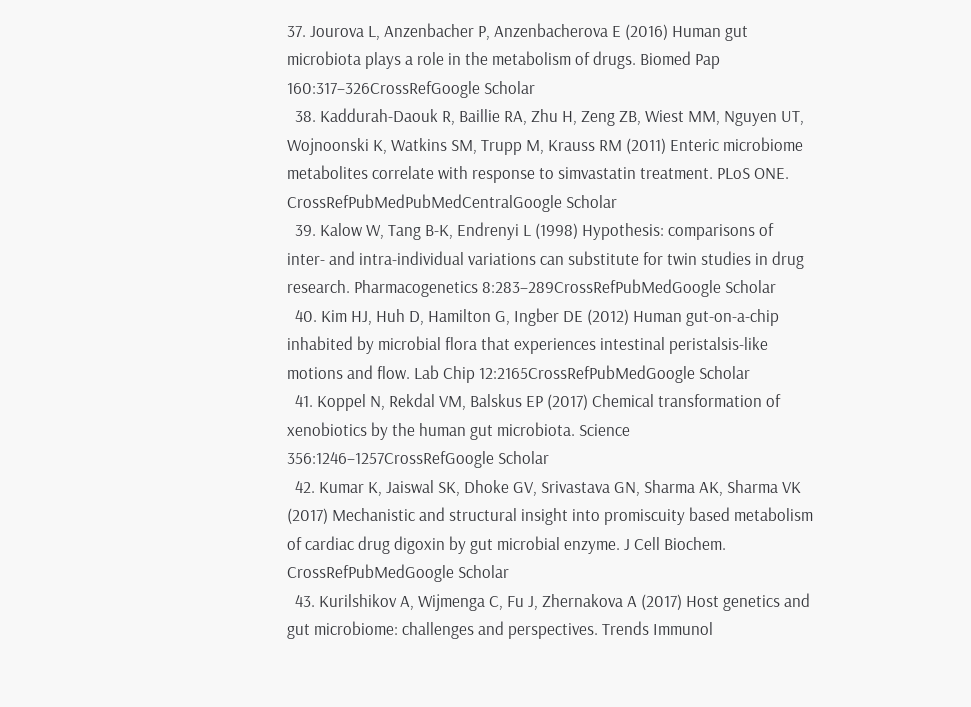37. Jourova L, Anzenbacher P, Anzenbacherova E (2016) Human gut microbiota plays a role in the metabolism of drugs. Biomed Pap 160:317–326CrossRefGoogle Scholar
  38. Kaddurah-Daouk R, Baillie RA, Zhu H, Zeng ZB, Wiest MM, Nguyen UT, Wojnoonski K, Watkins SM, Trupp M, Krauss RM (2011) Enteric microbiome metabolites correlate with response to simvastatin treatment. PLoS ONE. CrossRefPubMedPubMedCentralGoogle Scholar
  39. Kalow W, Tang B-K, Endrenyi L (1998) Hypothesis: comparisons of inter- and intra-individual variations can substitute for twin studies in drug research. Pharmacogenetics 8:283–289CrossRefPubMedGoogle Scholar
  40. Kim HJ, Huh D, Hamilton G, Ingber DE (2012) Human gut-on-a-chip inhabited by microbial flora that experiences intestinal peristalsis-like motions and flow. Lab Chip 12:2165CrossRefPubMedGoogle Scholar
  41. Koppel N, Rekdal VM, Balskus EP (2017) Chemical transformation of xenobiotics by the human gut microbiota. Science 356:1246–1257CrossRefGoogle Scholar
  42. Kumar K, Jaiswal SK, Dhoke GV, Srivastava GN, Sharma AK, Sharma VK (2017) Mechanistic and structural insight into promiscuity based metabolism of cardiac drug digoxin by gut microbial enzyme. J Cell Biochem. CrossRefPubMedGoogle Scholar
  43. Kurilshikov A, Wijmenga C, Fu J, Zhernakova A (2017) Host genetics and gut microbiome: challenges and perspectives. Trends Immunol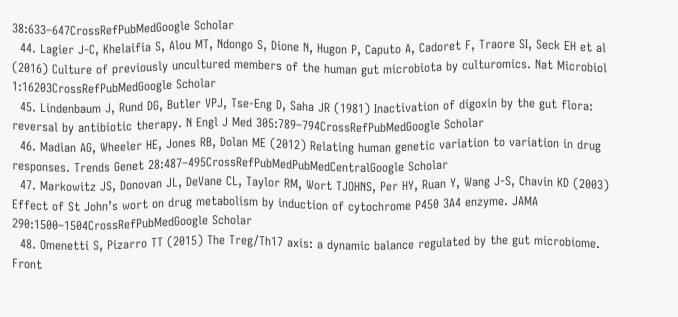38:633–647CrossRefPubMedGoogle Scholar
  44. Lagier J-C, Khelaifia S, Alou MT, Ndongo S, Dione N, Hugon P, Caputo A, Cadoret F, Traore SI, Seck EH et al (2016) Culture of previously uncultured members of the human gut microbiota by culturomics. Nat Microbiol 1:16203CrossRefPubMedGoogle Scholar
  45. Lindenbaum J, Rund DG, Butler VPJ, Tse-Eng D, Saha JR (1981) Inactivation of digoxin by the gut flora: reversal by antibiotic therapy. N Engl J Med 305:789–794CrossRefPubMedGoogle Scholar
  46. Madian AG, Wheeler HE, Jones RB, Dolan ME (2012) Relating human genetic variation to variation in drug responses. Trends Genet 28:487–495CrossRefPubMedPubMedCentralGoogle Scholar
  47. Markowitz JS, Donovan JL, DeVane CL, Taylor RM, Wort TJOHNS, Per HY, Ruan Y, Wang J-S, Chavin KD (2003) Effect of St John’s wort on drug metabolism by induction of cytochrome P450 3A4 enzyme. JAMA 290:1500–1504CrossRefPubMedGoogle Scholar
  48. Omenetti S, Pizarro TT (2015) The Treg/Th17 axis: a dynamic balance regulated by the gut microbiome. Front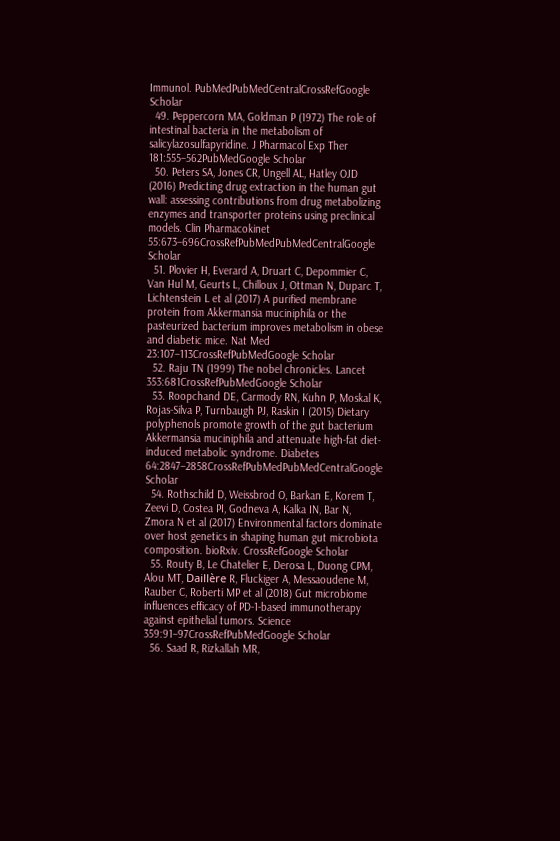Immunol. PubMedPubMedCentralCrossRefGoogle Scholar
  49. Peppercorn MA, Goldman P (1972) The role of intestinal bacteria in the metabolism of salicylazosulfapyridine. J Pharmacol Exp Ther 181:555–562PubMedGoogle Scholar
  50. Peters SA, Jones CR, Ungell AL, Hatley OJD (2016) Predicting drug extraction in the human gut wall: assessing contributions from drug metabolizing enzymes and transporter proteins using preclinical models. Clin Pharmacokinet 55:673–696CrossRefPubMedPubMedCentralGoogle Scholar
  51. Plovier H, Everard A, Druart C, Depommier C, Van Hul M, Geurts L, Chilloux J, Ottman N, Duparc T, Lichtenstein L et al (2017) A purified membrane protein from Akkermansia muciniphila or the pasteurized bacterium improves metabolism in obese and diabetic mice. Nat Med 23:107–113CrossRefPubMedGoogle Scholar
  52. Raju TN (1999) The nobel chronicles. Lancet 353:681CrossRefPubMedGoogle Scholar
  53. Roopchand DE, Carmody RN, Kuhn P, Moskal K, Rojas-Silva P, Turnbaugh PJ, Raskin I (2015) Dietary polyphenols promote growth of the gut bacterium Akkermansia muciniphila and attenuate high-fat diet-induced metabolic syndrome. Diabetes 64:2847–2858CrossRefPubMedPubMedCentralGoogle Scholar
  54. Rothschild D, Weissbrod O, Barkan E, Korem T, Zeevi D, Costea PI, Godneva A, Kalka IN, Bar N, Zmora N et al (2017) Environmental factors dominate over host genetics in shaping human gut microbiota composition. bioRxiv. CrossRefGoogle Scholar
  55. Routy B, Le Chatelier E, Derosa L, Duong CPM, Alou MT, Daillère R, Fluckiger A, Messaoudene M, Rauber C, Roberti MP et al (2018) Gut microbiome influences efficacy of PD-1-based immunotherapy against epithelial tumors. Science 359:91–97CrossRefPubMedGoogle Scholar
  56. Saad R, Rizkallah MR,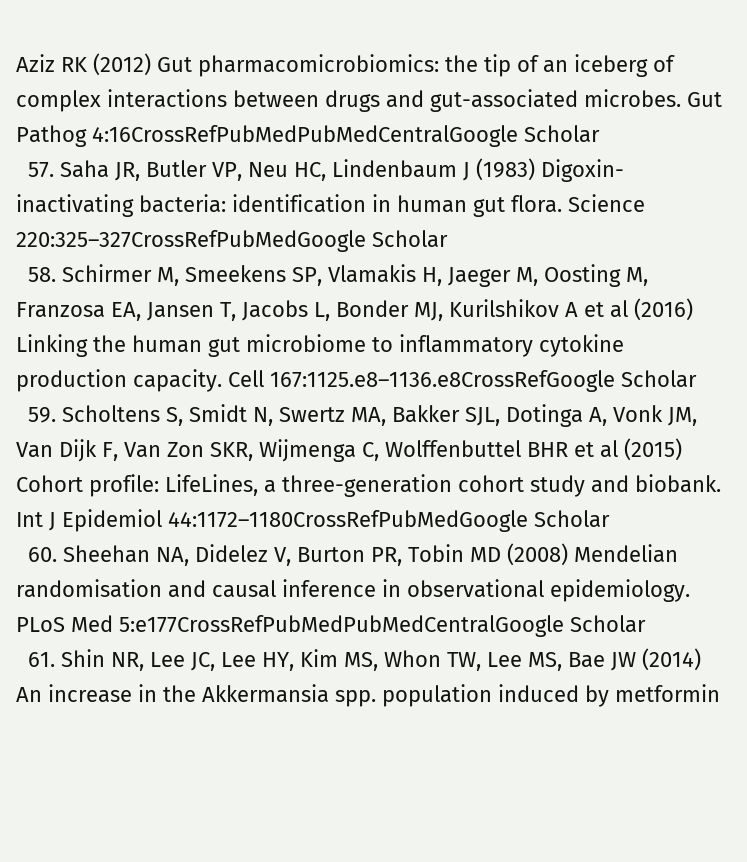Aziz RK (2012) Gut pharmacomicrobiomics: the tip of an iceberg of complex interactions between drugs and gut-associated microbes. Gut Pathog 4:16CrossRefPubMedPubMedCentralGoogle Scholar
  57. Saha JR, Butler VP, Neu HC, Lindenbaum J (1983) Digoxin-inactivating bacteria: identification in human gut flora. Science 220:325–327CrossRefPubMedGoogle Scholar
  58. Schirmer M, Smeekens SP, Vlamakis H, Jaeger M, Oosting M, Franzosa EA, Jansen T, Jacobs L, Bonder MJ, Kurilshikov A et al (2016) Linking the human gut microbiome to inflammatory cytokine production capacity. Cell 167:1125.e8–1136.e8CrossRefGoogle Scholar
  59. Scholtens S, Smidt N, Swertz MA, Bakker SJL, Dotinga A, Vonk JM, Van Dijk F, Van Zon SKR, Wijmenga C, Wolffenbuttel BHR et al (2015) Cohort profile: LifeLines, a three-generation cohort study and biobank. Int J Epidemiol 44:1172–1180CrossRefPubMedGoogle Scholar
  60. Sheehan NA, Didelez V, Burton PR, Tobin MD (2008) Mendelian randomisation and causal inference in observational epidemiology. PLoS Med 5:e177CrossRefPubMedPubMedCentralGoogle Scholar
  61. Shin NR, Lee JC, Lee HY, Kim MS, Whon TW, Lee MS, Bae JW (2014) An increase in the Akkermansia spp. population induced by metformin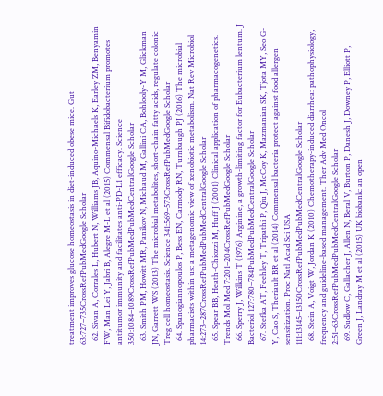treatment improves glucose homeostasis in diet-induced obese mice. Gut 63:727–735CrossRefPubMedGoogle Scholar
  62. Sivan A, Corrales L, Hubert N, Williams JB, Aquino-Michaels K, Earley ZM, Benyamin FW, Man Lei Y, Jabri B, Alegre M-L et al (2015) Commensal Bifidobacterium promotes antitumor immunity and facilitates anti-PD-L1 efficacy. Science 350:1084–1089CrossRefPubMedPubMedCentralGoogle Scholar
  63. Smith PM, Howitt MR, Panikov N, Michaud M, Gallini CA, Bohlooly-Y M, Glickman JN, Garrett WS (2013) The microbial metabolites, short-chain fatty acids, regulate colonic Treg cell homeostasis. Science 341:569–573CrossRefPubMedGoogle Scholar
  64. Spanogiannopoulos P, Bess EN, Carmody RN, Turnbaugh PJ (2016) The microbial pharmacists within us: a metagenomic view of xenobiotic metabolism. Nat Rev Microbiol 14:273–287CrossRefPubMedPubMedCentralGoogle Scholar
  65. Spear BB, Heath-Chiozzi M, Huff J (2001) Clinical application of pharmacogenetics. Trends Mol Med 7:201–204CrossRefPubMedGoogle Scholar
  66. Sperry J, Wilkins T (1976) Arginine, a growth-limiting factor for Eubacterium lentum. J Bacteriol 127:780–784PubMedPubMedCentralGoogle Scholar
  67. Stefka AT, Feehley T, Tripathi P, Qiu J, McCoy K, Mazmanian SK, Tjota MY, Seo G-Y, Cao S, Theriault BR et al (2014) Commensal bacteria protect against food allergen sensitization. Proc Natl Acad Sci USA 111:13145–13150CrossRefPubMedPubMedCentralGoogle Scholar
  68. Stein A, Voigt W, Jordan K (2010) Chemotherapy-induced diarrhea: pathophysiology, frequency and guideline-based management. Ther Adv Med Oncol 2:51–63CrossRefPubMedPubMedCentralGoogle Scholar
  69. Sudlow C, Gallacher J, Allen N, Beral V, Burton P, Danesh J, Downey P, Elliott P, Green J, Landray M et al (2015) UK biobank: an open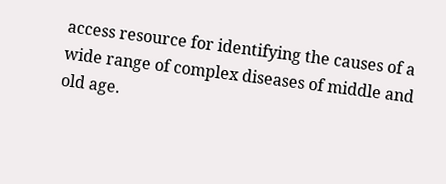access resource for identifying the causes of a wide range of complex diseases of middle and old age.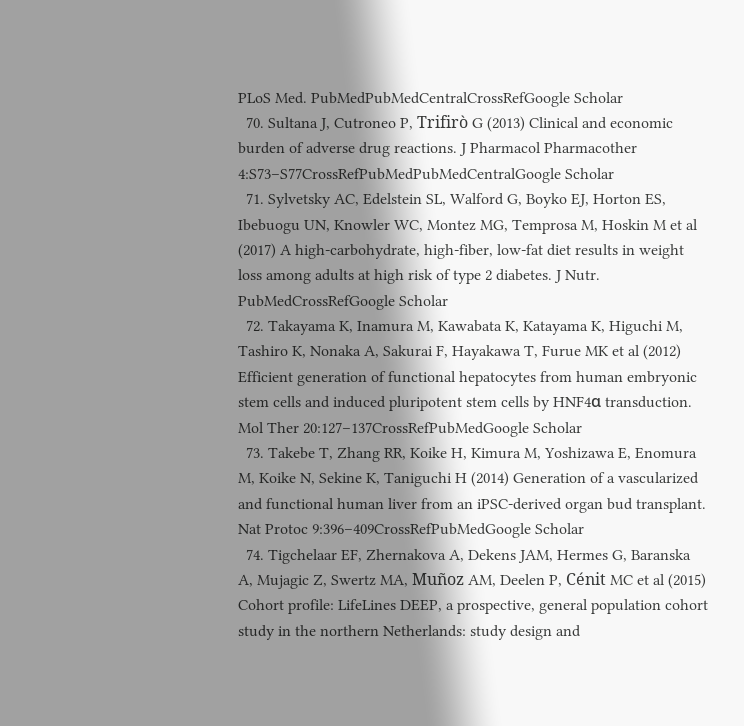PLoS Med. PubMedPubMedCentralCrossRefGoogle Scholar
  70. Sultana J, Cutroneo P, Trifirò G (2013) Clinical and economic burden of adverse drug reactions. J Pharmacol Pharmacother 4:S73–S77CrossRefPubMedPubMedCentralGoogle Scholar
  71. Sylvetsky AC, Edelstein SL, Walford G, Boyko EJ, Horton ES, Ibebuogu UN, Knowler WC, Montez MG, Temprosa M, Hoskin M et al (2017) A high-carbohydrate, high-fiber, low-fat diet results in weight loss among adults at high risk of type 2 diabetes. J Nutr. PubMedCrossRefGoogle Scholar
  72. Takayama K, Inamura M, Kawabata K, Katayama K, Higuchi M, Tashiro K, Nonaka A, Sakurai F, Hayakawa T, Furue MK et al (2012) Efficient generation of functional hepatocytes from human embryonic stem cells and induced pluripotent stem cells by HNF4α transduction. Mol Ther 20:127–137CrossRefPubMedGoogle Scholar
  73. Takebe T, Zhang RR, Koike H, Kimura M, Yoshizawa E, Enomura M, Koike N, Sekine K, Taniguchi H (2014) Generation of a vascularized and functional human liver from an iPSC-derived organ bud transplant. Nat Protoc 9:396–409CrossRefPubMedGoogle Scholar
  74. Tigchelaar EF, Zhernakova A, Dekens JAM, Hermes G, Baranska A, Mujagic Z, Swertz MA, Muñoz AM, Deelen P, Cénit MC et al (2015) Cohort profile: LifeLines DEEP, a prospective, general population cohort study in the northern Netherlands: study design and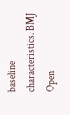baseline characteristics. BMJ Open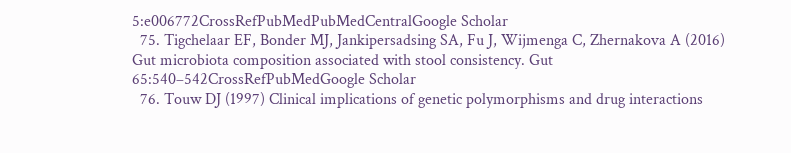5:e006772CrossRefPubMedPubMedCentralGoogle Scholar
  75. Tigchelaar EF, Bonder MJ, Jankipersadsing SA, Fu J, Wijmenga C, Zhernakova A (2016) Gut microbiota composition associated with stool consistency. Gut 65:540–542CrossRefPubMedGoogle Scholar
  76. Touw DJ (1997) Clinical implications of genetic polymorphisms and drug interactions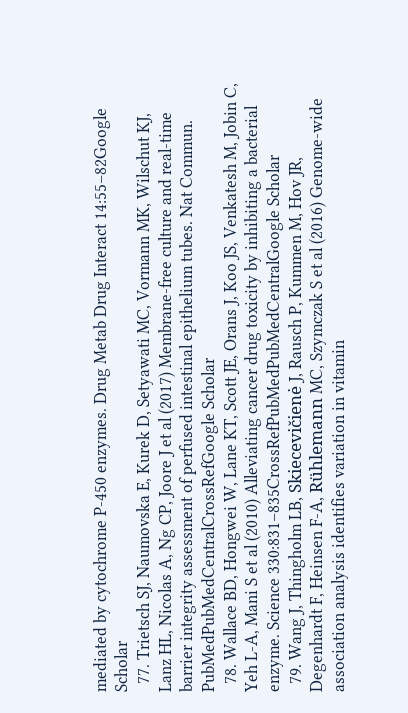mediated by cytochrome P-450 enzymes. Drug Metab Drug Interact 14:55–82Google Scholar
  77. Trietsch SJ, Naumovska E, Kurek D, Setyawati MC, Vormann MK, Wilschut KJ, Lanz HL, Nicolas A, Ng CP, Joore J et al (2017) Membrane-free culture and real-time barrier integrity assessment of perfused intestinal epithelium tubes. Nat Commun. PubMedPubMedCentralCrossRefGoogle Scholar
  78. Wallace BD, Hongwei W, Lane KT, Scott JE, Orans J, Koo JS, Venkatesh M, Jobin C, Yeh L-A, Mani S et al (2010) Alleviating cancer drug toxicity by inhibiting a bacterial enzyme. Science 330:831–835CrossRefPubMedPubMedCentralGoogle Scholar
  79. Wang J, Thingholm LB, Skiecevičienė J, Rausch P, Kummen M, Hov JR, Degenhardt F, Heinsen F-A, Rühlemann MC, Szymczak S et al (2016) Genome-wide association analysis identifies variation in vitamin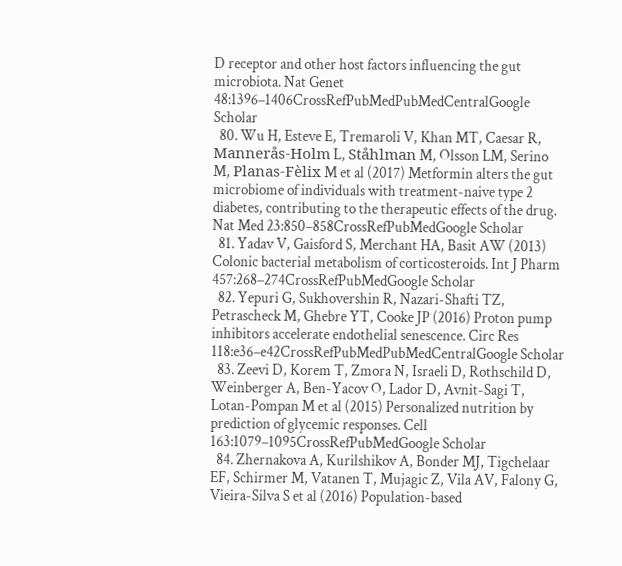D receptor and other host factors influencing the gut microbiota. Nat Genet 48:1396–1406CrossRefPubMedPubMedCentralGoogle Scholar
  80. Wu H, Esteve E, Tremaroli V, Khan MT, Caesar R, Mannerås-Holm L, Ståhlman M, Olsson LM, Serino M, Planas-Fèlix M et al (2017) Metformin alters the gut microbiome of individuals with treatment-naive type 2 diabetes, contributing to the therapeutic effects of the drug. Nat Med 23:850–858CrossRefPubMedGoogle Scholar
  81. Yadav V, Gaisford S, Merchant HA, Basit AW (2013) Colonic bacterial metabolism of corticosteroids. Int J Pharm 457:268–274CrossRefPubMedGoogle Scholar
  82. Yepuri G, Sukhovershin R, Nazari-Shafti TZ, Petrascheck M, Ghebre YT, Cooke JP (2016) Proton pump inhibitors accelerate endothelial senescence. Circ Res 118:e36–e42CrossRefPubMedPubMedCentralGoogle Scholar
  83. Zeevi D, Korem T, Zmora N, Israeli D, Rothschild D, Weinberger A, Ben-Yacov O, Lador D, Avnit-Sagi T, Lotan-Pompan M et al (2015) Personalized nutrition by prediction of glycemic responses. Cell 163:1079–1095CrossRefPubMedGoogle Scholar
  84. Zhernakova A, Kurilshikov A, Bonder MJ, Tigchelaar EF, Schirmer M, Vatanen T, Mujagic Z, Vila AV, Falony G, Vieira-Silva S et al (2016) Population-based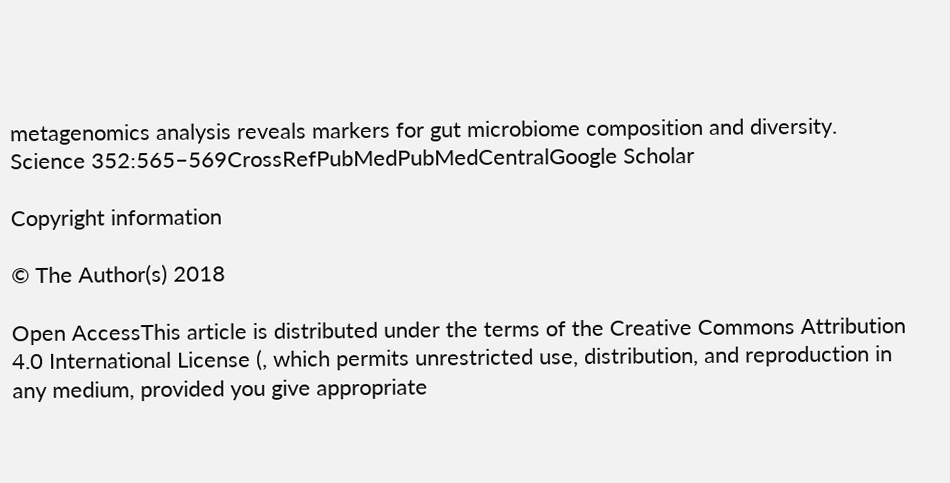metagenomics analysis reveals markers for gut microbiome composition and diversity. Science 352:565–569CrossRefPubMedPubMedCentralGoogle Scholar

Copyright information

© The Author(s) 2018

Open AccessThis article is distributed under the terms of the Creative Commons Attribution 4.0 International License (, which permits unrestricted use, distribution, and reproduction in any medium, provided you give appropriate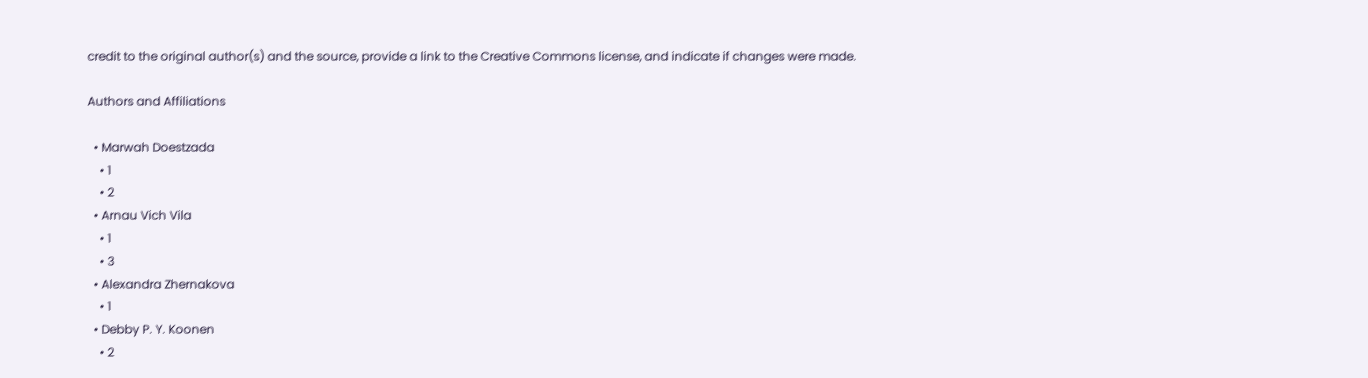credit to the original author(s) and the source, provide a link to the Creative Commons license, and indicate if changes were made.

Authors and Affiliations

  • Marwah Doestzada
    • 1
    • 2
  • Arnau Vich Vila
    • 1
    • 3
  • Alexandra Zhernakova
    • 1
  • Debby P. Y. Koonen
    • 2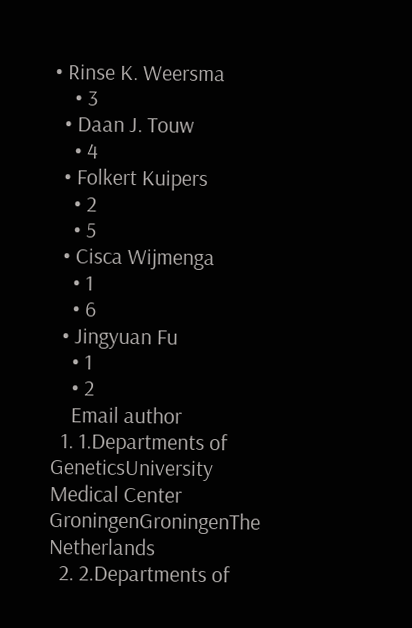• Rinse K. Weersma
    • 3
  • Daan J. Touw
    • 4
  • Folkert Kuipers
    • 2
    • 5
  • Cisca Wijmenga
    • 1
    • 6
  • Jingyuan Fu
    • 1
    • 2
    Email author
  1. 1.Departments of GeneticsUniversity Medical Center GroningenGroningenThe Netherlands
  2. 2.Departments of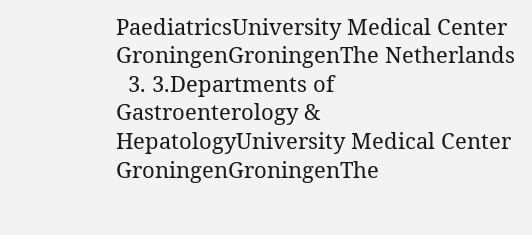PaediatricsUniversity Medical Center GroningenGroningenThe Netherlands
  3. 3.Departments of Gastroenterology & HepatologyUniversity Medical Center GroningenGroningenThe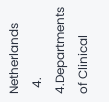Netherlands
  4. 4.Departments of Clinical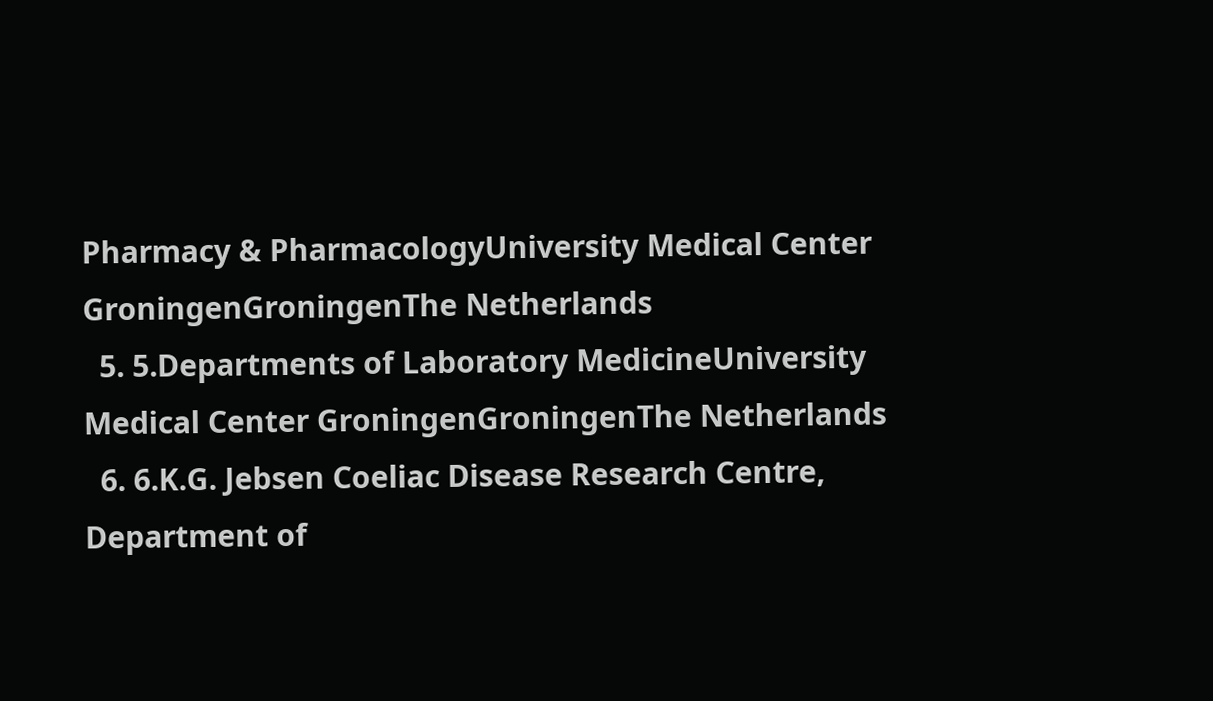Pharmacy & PharmacologyUniversity Medical Center GroningenGroningenThe Netherlands
  5. 5.Departments of Laboratory MedicineUniversity Medical Center GroningenGroningenThe Netherlands
  6. 6.K.G. Jebsen Coeliac Disease Research Centre, Department of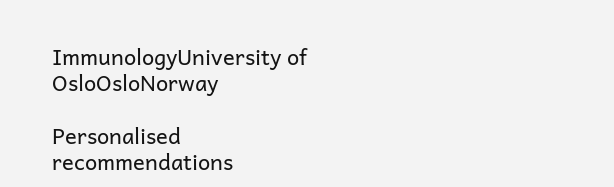ImmunologyUniversity of OsloOsloNorway

Personalised recommendations